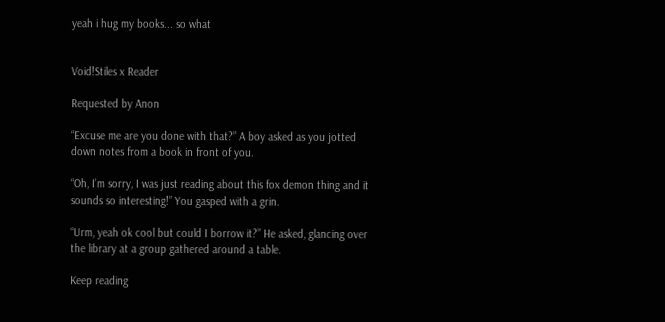yeah i hug my books... so what


Void!Stiles x Reader

Requested by Anon

“Excuse me are you done with that?” A boy asked as you jotted down notes from a book in front of you.

“Oh, I’m sorry, I was just reading about this fox demon thing and it sounds so interesting!” You gasped with a grin.

“Urm, yeah ok cool but could I borrow it?” He asked, glancing over the library at a group gathered around a table.

Keep reading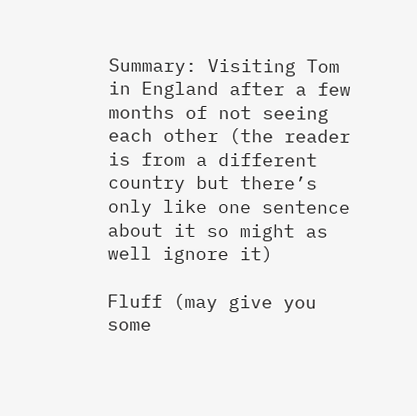Summary: Visiting Tom in England after a few months of not seeing each other (the reader is from a different country but there’s only like one sentence about it so might as well ignore it)

Fluff (may give you some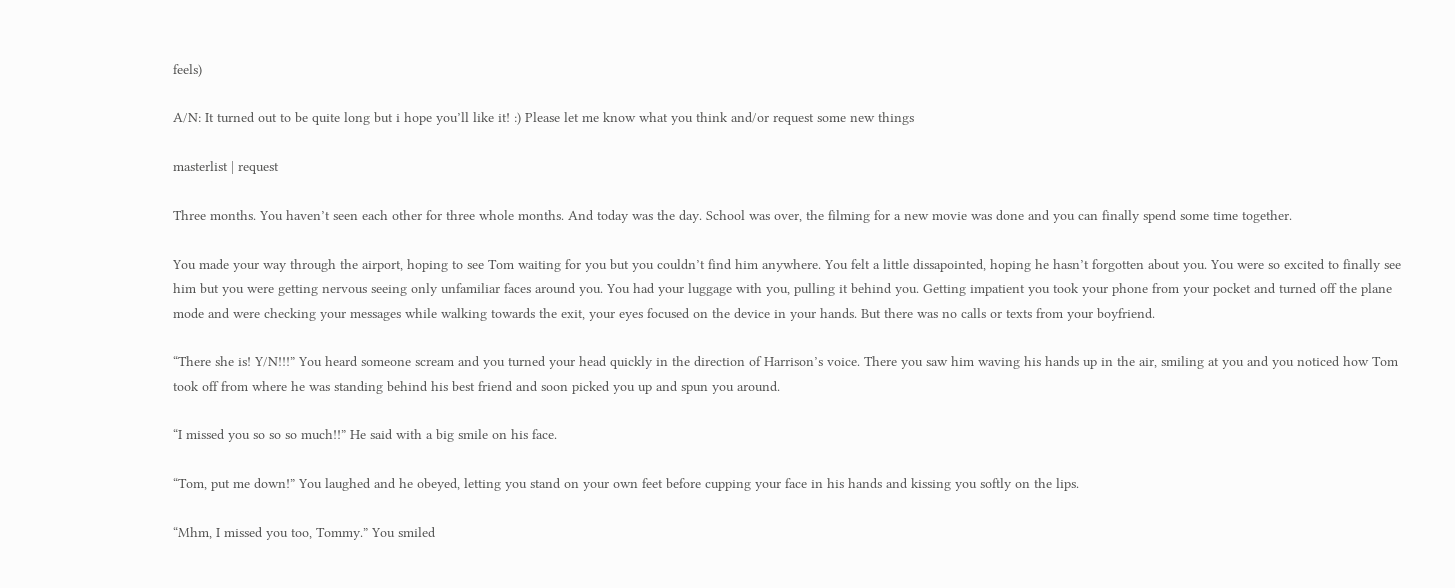feels)

A/N: It turned out to be quite long but i hope you’ll like it! :) Please let me know what you think and/or request some new things

masterlist | request

Three months. You haven’t seen each other for three whole months. And today was the day. School was over, the filming for a new movie was done and you can finally spend some time together.

You made your way through the airport, hoping to see Tom waiting for you but you couldn’t find him anywhere. You felt a little dissapointed, hoping he hasn’t forgotten about you. You were so excited to finally see him but you were getting nervous seeing only unfamiliar faces around you. You had your luggage with you, pulling it behind you. Getting impatient you took your phone from your pocket and turned off the plane mode and were checking your messages while walking towards the exit, your eyes focused on the device in your hands. But there was no calls or texts from your boyfriend.

“There she is! Y/N!!!” You heard someone scream and you turned your head quickly in the direction of Harrison’s voice. There you saw him waving his hands up in the air, smiling at you and you noticed how Tom took off from where he was standing behind his best friend and soon picked you up and spun you around.

“I missed you so so so much!!” He said with a big smile on his face.

“Tom, put me down!” You laughed and he obeyed, letting you stand on your own feet before cupping your face in his hands and kissing you softly on the lips.

“Mhm, I missed you too, Tommy.” You smiled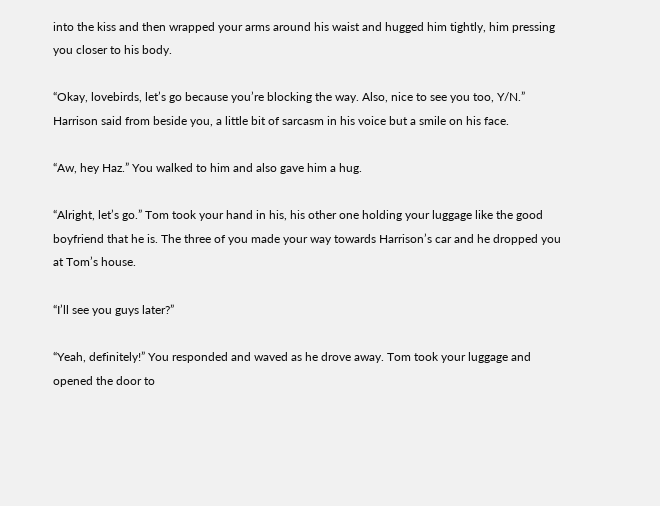into the kiss and then wrapped your arms around his waist and hugged him tightly, him pressing you closer to his body.

“Okay, lovebirds, let’s go because you’re blocking the way. Also, nice to see you too, Y/N.” Harrison said from beside you, a little bit of sarcasm in his voice but a smile on his face.

“Aw, hey Haz.” You walked to him and also gave him a hug.

“Alright, let’s go.” Tom took your hand in his, his other one holding your luggage like the good boyfriend that he is. The three of you made your way towards Harrison’s car and he dropped you at Tom’s house.

“I’ll see you guys later?”

“Yeah, definitely!” You responded and waved as he drove away. Tom took your luggage and opened the door to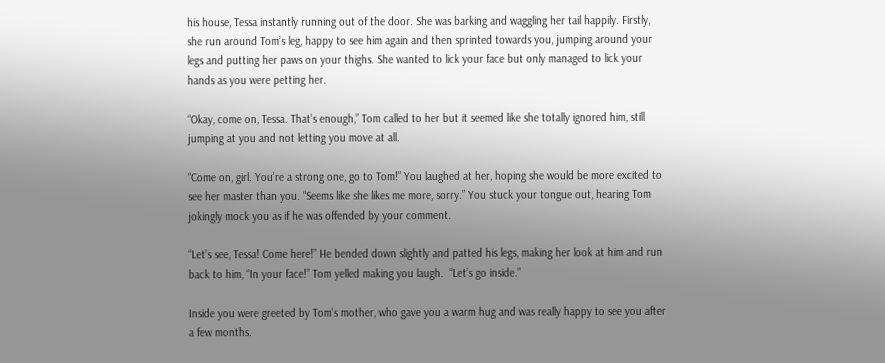his house, Tessa instantly running out of the door. She was barking and waggling her tail happily. Firstly, she run around Tom’s leg, happy to see him again and then sprinted towards you, jumping around your legs and putting her paws on your thighs. She wanted to lick your face but only managed to lick your hands as you were petting her.

“Okay, come on, Tessa. That’s enough,” Tom called to her but it seemed like she totally ignored him, still jumping at you and not letting you move at all.

“Come on, girl. You’re a strong one, go to Tom!” You laughed at her, hoping she would be more excited to see her master than you. “Seems like she likes me more, sorry.” You stuck your tongue out, hearing Tom jokingly mock you as if he was offended by your comment.

“Let’s see, Tessa! Come here!” He bended down slightly and patted his legs, making her look at him and run back to him, “In your face!” Tom yelled making you laugh.  “Let’s go inside.”

Inside you were greeted by Tom’s mother, who gave you a warm hug and was really happy to see you after a few months.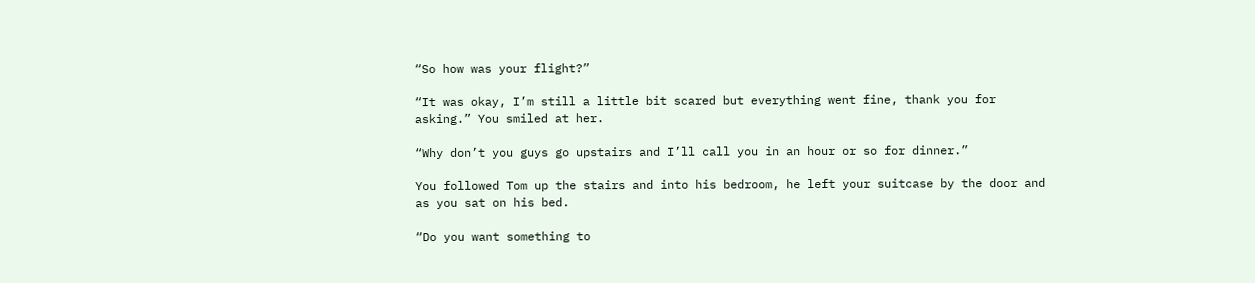“So how was your flight?”

“It was okay, I’m still a little bit scared but everything went fine, thank you for asking.” You smiled at her.

“Why don’t you guys go upstairs and I’ll call you in an hour or so for dinner.”

You followed Tom up the stairs and into his bedroom, he left your suitcase by the door and as you sat on his bed.

“Do you want something to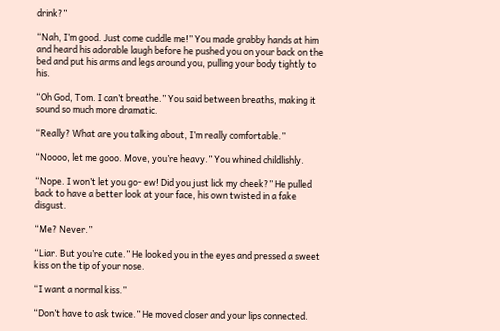drink?”

“Nah, I’m good. Just come cuddle me!” You made grabby hands at him and heard his adorable laugh before he pushed you on your back on the bed and put his arms and legs around you, pulling your body tightly to his.

“Oh God, Tom. I can’t breathe.” You said between breaths, making it sound so much more dramatic.

“Really? What are you talking about, I’m really comfortable.”

“Noooo, let me gooo. Move, you’re heavy.” You whined childlishly.

“Nope. I won’t let you go- ew! Did you just lick my cheek?” He pulled back to have a better look at your face, his own twisted in a fake disgust.

“Me? Never.”

“Liar. But you’re cute.” He looked you in the eyes and pressed a sweet kiss on the tip of your nose.

“I want a normal kiss.”

“Don’t have to ask twice.” He moved closer and your lips connected.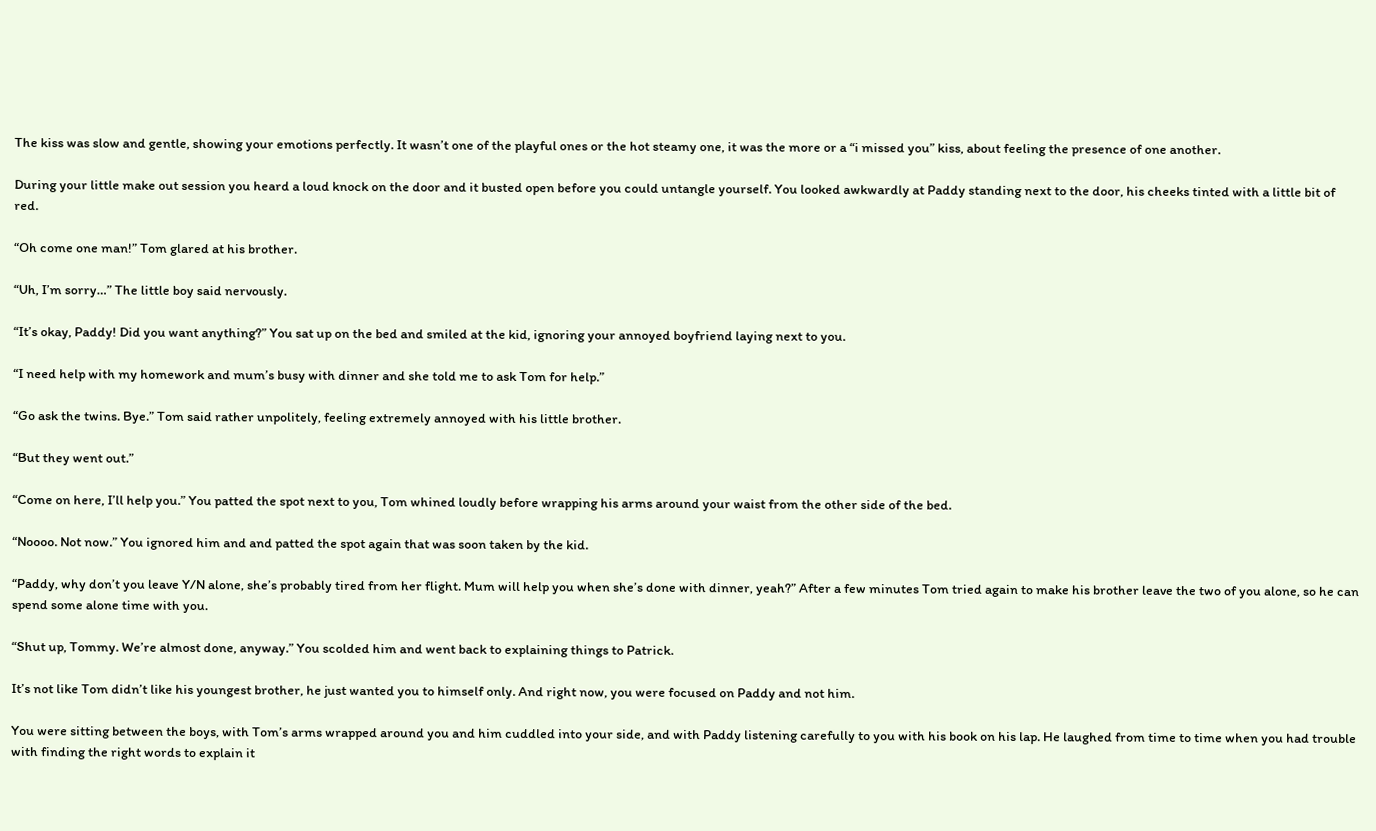The kiss was slow and gentle, showing your emotions perfectly. It wasn’t one of the playful ones or the hot steamy one, it was the more or a “i missed you” kiss, about feeling the presence of one another.

During your little make out session you heard a loud knock on the door and it busted open before you could untangle yourself. You looked awkwardly at Paddy standing next to the door, his cheeks tinted with a little bit of red.

“Oh come one man!” Tom glared at his brother.

“Uh, I’m sorry…” The little boy said nervously.

“It’s okay, Paddy! Did you want anything?” You sat up on the bed and smiled at the kid, ignoring your annoyed boyfriend laying next to you.

“I need help with my homework and mum’s busy with dinner and she told me to ask Tom for help.”

“Go ask the twins. Bye.” Tom said rather unpolitely, feeling extremely annoyed with his little brother.

“But they went out.”

“Come on here, I’ll help you.” You patted the spot next to you, Tom whined loudly before wrapping his arms around your waist from the other side of the bed.

“Noooo. Not now.” You ignored him and and patted the spot again that was soon taken by the kid.

“Paddy, why don’t you leave Y/N alone, she’s probably tired from her flight. Mum will help you when she’s done with dinner, yeah?” After a few minutes Tom tried again to make his brother leave the two of you alone, so he can spend some alone time with you.

“Shut up, Tommy. We’re almost done, anyway.” You scolded him and went back to explaining things to Patrick.

It’s not like Tom didn’t like his youngest brother, he just wanted you to himself only. And right now, you were focused on Paddy and not him.

You were sitting between the boys, with Tom’s arms wrapped around you and him cuddled into your side, and with Paddy listening carefully to you with his book on his lap. He laughed from time to time when you had trouble with finding the right words to explain it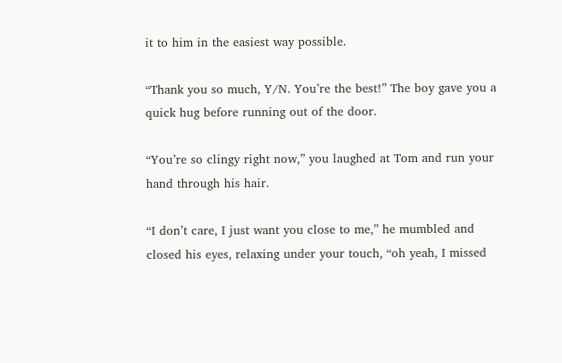it to him in the easiest way possible.

“Thank you so much, Y/N. You’re the best!” The boy gave you a quick hug before running out of the door.

“You’re so clingy right now,” you laughed at Tom and run your hand through his hair.

“I don’t care, I just want you close to me,” he mumbled and closed his eyes, relaxing under your touch, “oh yeah, I missed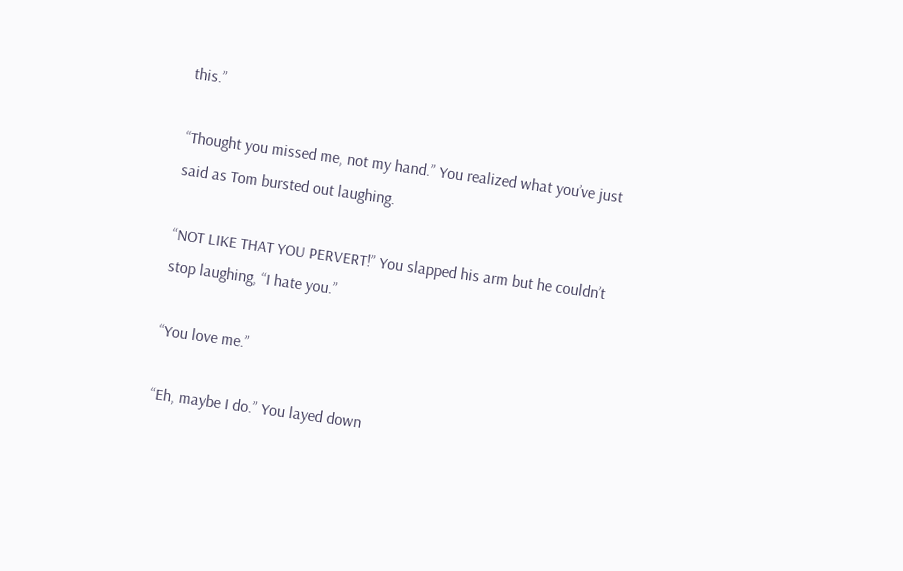this.”

“Thought you missed me, not my hand.” You realized what you’ve just said as Tom bursted out laughing.

“NOT LIKE THAT YOU PERVERT!” You slapped his arm but he couldn’t stop laughing, “I hate you.”

“You love me.”

“Eh, maybe I do.” You layed down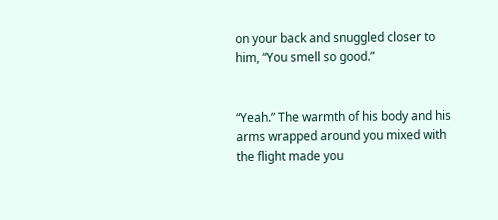on your back and snuggled closer to him, “You smell so good.”


“Yeah.” The warmth of his body and his arms wrapped around you mixed with the flight made you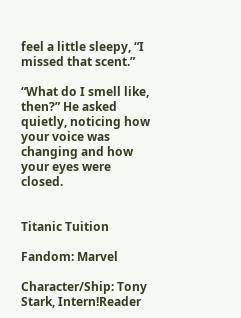feel a little sleepy, “I missed that scent.”

“What do I smell like, then?” He asked quietly, noticing how your voice was changing and how your eyes were closed.


Titanic Tuition

Fandom: Marvel

Character/Ship: Tony Stark, Intern!Reader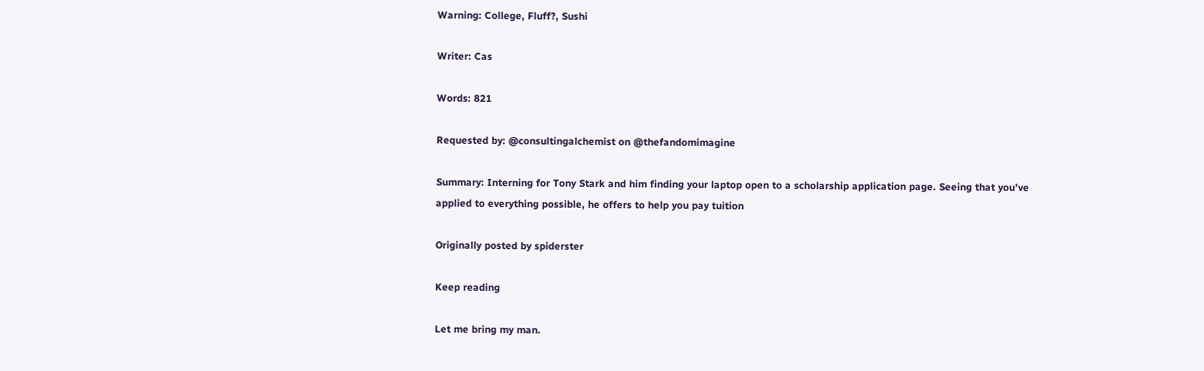Warning: College, Fluff?, Sushi

Writer: Cas

Words: 821

Requested by: @consultingalchemist on @thefandomimagine

Summary: Interning for Tony Stark and him finding your laptop open to a scholarship application page. Seeing that you’ve applied to everything possible, he offers to help you pay tuition

Originally posted by spiderster

Keep reading

Let me bring my man.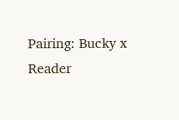Pairing: Bucky x Reader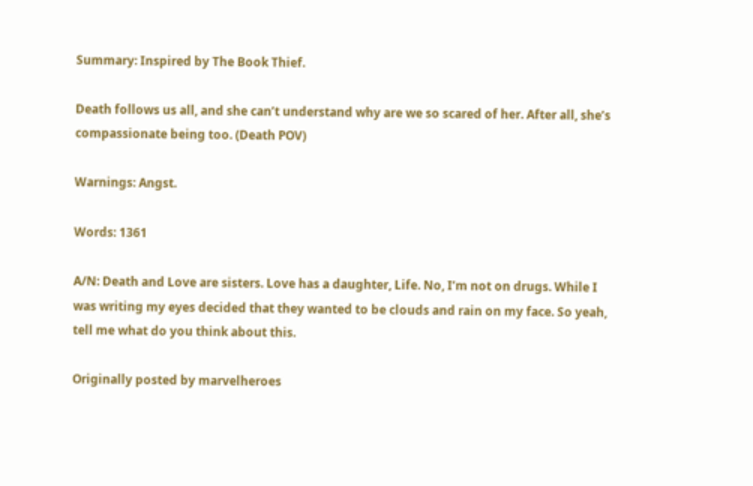Summary: Inspired by The Book Thief.

Death follows us all, and she can’t understand why are we so scared of her. After all, she’s compassionate being too. (Death POV)

Warnings: Angst.

Words: 1361

A/N: Death and Love are sisters. Love has a daughter, Life. No, I’m not on drugs. While I was writing my eyes decided that they wanted to be clouds and rain on my face. So yeah, tell me what do you think about this.

Originally posted by marvelheroes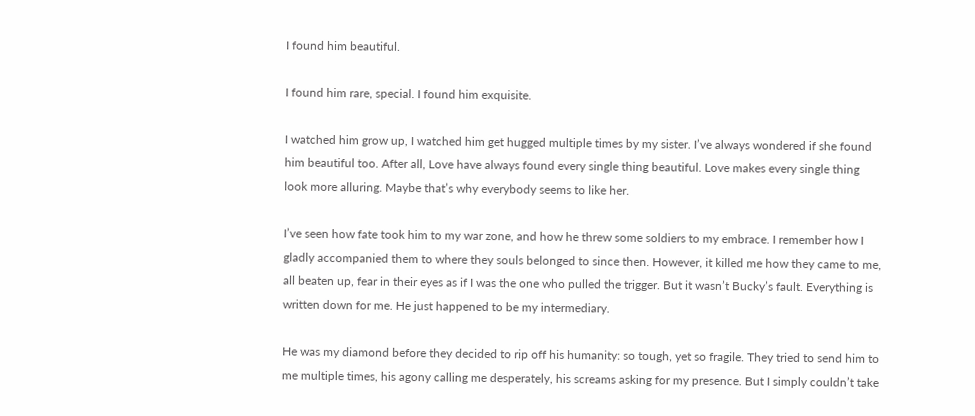I found him beautiful.

I found him rare, special. I found him exquisite.

I watched him grow up, I watched him get hugged multiple times by my sister. I’ve always wondered if she found him beautiful too. After all, Love have always found every single thing beautiful. Love makes every single thing look more alluring. Maybe that’s why everybody seems to like her.

I’ve seen how fate took him to my war zone, and how he threw some soldiers to my embrace. I remember how I gladly accompanied them to where they souls belonged to since then. However, it killed me how they came to me, all beaten up, fear in their eyes as if I was the one who pulled the trigger. But it wasn’t Bucky’s fault. Everything is written down for me. He just happened to be my intermediary.

He was my diamond before they decided to rip off his humanity: so tough, yet so fragile. They tried to send him to me multiple times, his agony calling me desperately, his screams asking for my presence. But I simply couldn’t take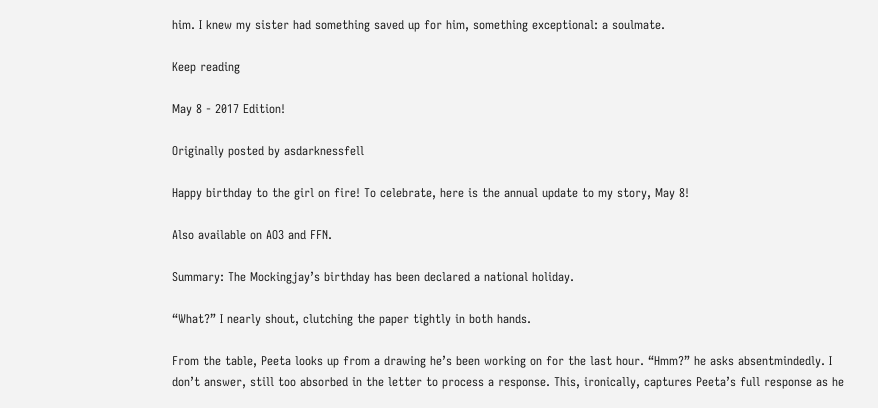him. I knew my sister had something saved up for him, something exceptional: a soulmate.

Keep reading

May 8 - 2017 Edition!

Originally posted by asdarknessfell

Happy birthday to the girl on fire! To celebrate, here is the annual update to my story, May 8!

Also available on AO3 and FFN.

Summary: The Mockingjay’s birthday has been declared a national holiday.

“What?” I nearly shout, clutching the paper tightly in both hands.

From the table, Peeta looks up from a drawing he’s been working on for the last hour. “Hmm?” he asks absentmindedly. I don’t answer, still too absorbed in the letter to process a response. This, ironically, captures Peeta’s full response as he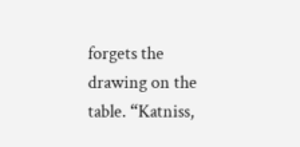forgets the drawing on the table. “Katniss,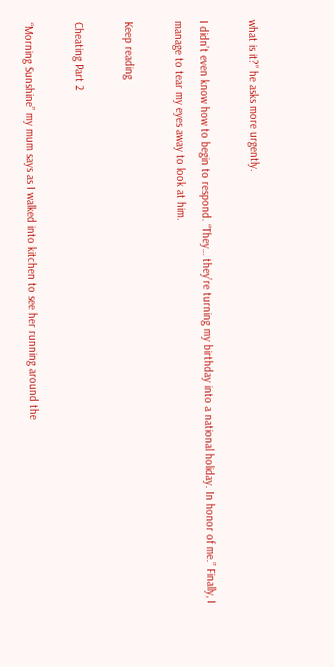what is it?” he asks more urgently.

I didn’t even know how to begin to respond. “They… they’re turning my birthday into a national holiday. In honor of me.” Finally, I manage to tear my eyes away to look at him.

Keep reading

Cheating Part 2

“Morning Sunshine” my mum says as I walked into kitchen to see her running around the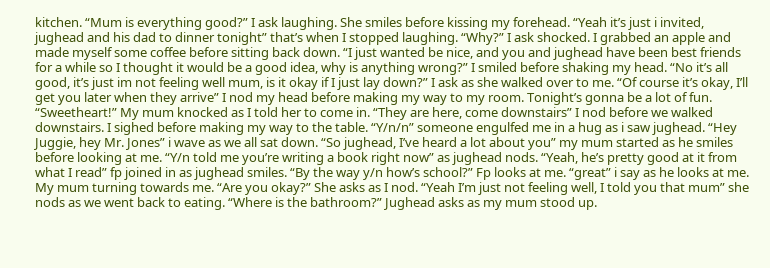kitchen. “Mum is everything good?” I ask laughing. She smiles before kissing my forehead. “Yeah it’s just i invited, jughead and his dad to dinner tonight” that’s when I stopped laughing. “Why?” I ask shocked. I grabbed an apple and made myself some coffee before sitting back down. “I just wanted be nice, and you and jughead have been best friends for a while so I thought it would be a good idea, why is anything wrong?” I smiled before shaking my head. “No it’s all good, it’s just im not feeling well mum, is it okay if I just lay down?” I ask as she walked over to me. “Of course it’s okay, I’ll get you later when they arrive” I nod my head before making my way to my room. Tonight’s gonna be a lot of fun. “Sweetheart!” My mum knocked as I told her to come in. “They are here, come downstairs” I nod before we walked downstairs. I sighed before making my way to the table. “Y/n/n” someone engulfed me in a hug as i saw jughead. “Hey Juggie, hey Mr. Jones” i wave as we all sat down. “So jughead, I’ve heard a lot about you” my mum started as he smiles before looking at me. “Y/n told me you’re writing a book right now” as jughead nods. “Yeah, he’s pretty good at it from what I read” fp joined in as jughead smiles. “By the way y/n how’s school?” Fp looks at me. “great” i say as he looks at me. My mum turning towards me. “Are you okay?” She asks as I nod. “Yeah I’m just not feeling well, I told you that mum” she nods as we went back to eating. “Where is the bathroom?” Jughead asks as my mum stood up.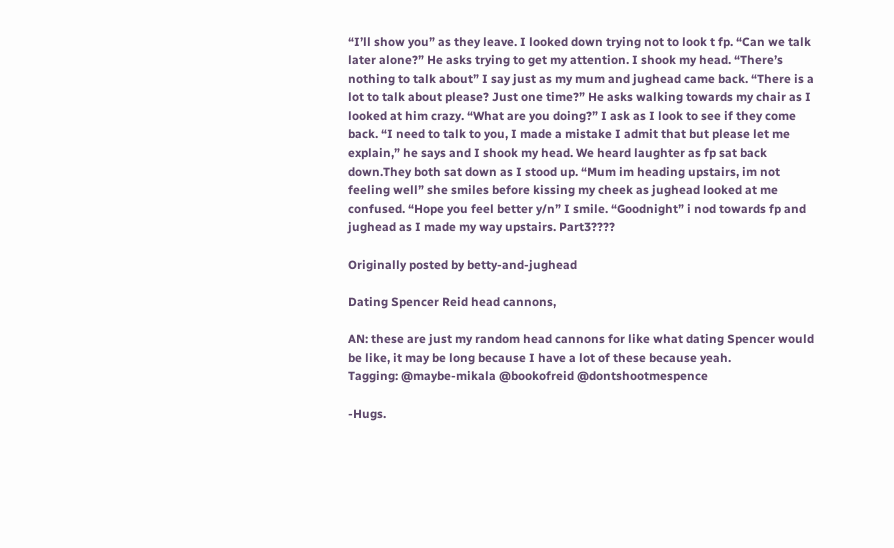“I’ll show you” as they leave. I looked down trying not to look t fp. “Can we talk later alone?” He asks trying to get my attention. I shook my head. “There’s nothing to talk about” I say just as my mum and jughead came back. “There is a lot to talk about please? Just one time?” He asks walking towards my chair as I looked at him crazy. “What are you doing?” I ask as I look to see if they come back. “I need to talk to you, I made a mistake I admit that but please let me explain,” he says and I shook my head. We heard laughter as fp sat back down.They both sat down as I stood up. “Mum im heading upstairs, im not feeling well” she smiles before kissing my cheek as jughead looked at me confused. “Hope you feel better y/n” I smile. “Goodnight” i nod towards fp and jughead as I made my way upstairs. Part3????

Originally posted by betty-and-jughead

Dating Spencer Reid head cannons,

AN: these are just my random head cannons for like what dating Spencer would be like, it may be long because I have a lot of these because yeah.
Tagging: @maybe-mikala @bookofreid @dontshootmespence

-Hugs.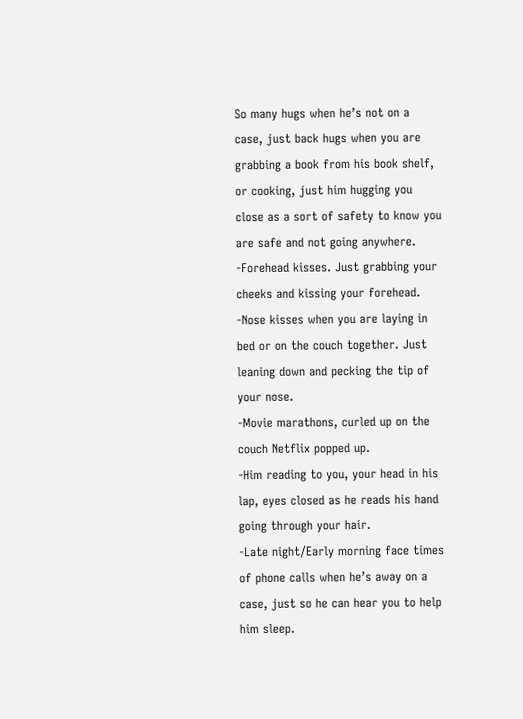So many hugs when he’s not on a case, just back hugs when you are grabbing a book from his book shelf, or cooking, just him hugging you close as a sort of safety to know you are safe and not going anywhere.
-Forehead kisses. Just grabbing your cheeks and kissing your forehead.
-Nose kisses when you are laying in bed or on the couch together. Just leaning down and pecking the tip of your nose.
-Movie marathons, curled up on the couch Netflix popped up.
-Him reading to you, your head in his lap, eyes closed as he reads his hand going through your hair.
-Late night/Early morning face times of phone calls when he’s away on a case, just so he can hear you to help him sleep.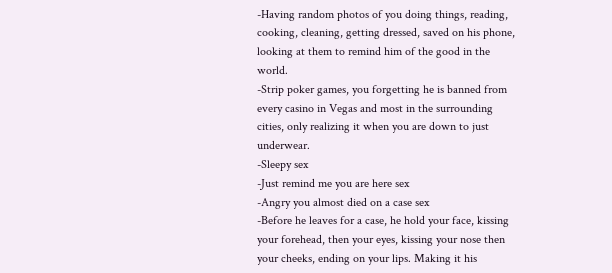-Having random photos of you doing things, reading, cooking, cleaning, getting dressed, saved on his phone, looking at them to remind him of the good in the world.
-Strip poker games, you forgetting he is banned from every casino in Vegas and most in the surrounding cities, only realizing it when you are down to just underwear.
-Sleepy sex
-Just remind me you are here sex
-Angry you almost died on a case sex
-Before he leaves for a case, he hold your face, kissing your forehead, then your eyes, kissing your nose then your cheeks, ending on your lips. Making it his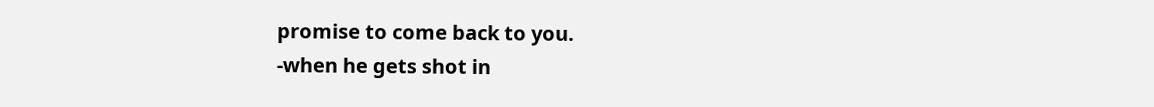promise to come back to you.
-when he gets shot in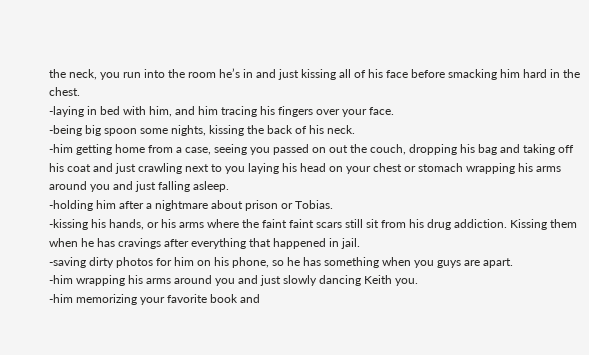the neck, you run into the room he’s in and just kissing all of his face before smacking him hard in the chest.
-laying in bed with him, and him tracing his fingers over your face.
-being big spoon some nights, kissing the back of his neck.
-him getting home from a case, seeing you passed on out the couch, dropping his bag and taking off his coat and just crawling next to you laying his head on your chest or stomach wrapping his arms around you and just falling asleep.
-holding him after a nightmare about prison or Tobias.
-kissing his hands, or his arms where the faint faint scars still sit from his drug addiction. Kissing them when he has cravings after everything that happened in jail.
-saving dirty photos for him on his phone, so he has something when you guys are apart.
-him wrapping his arms around you and just slowly dancing Keith you.
-him memorizing your favorite book and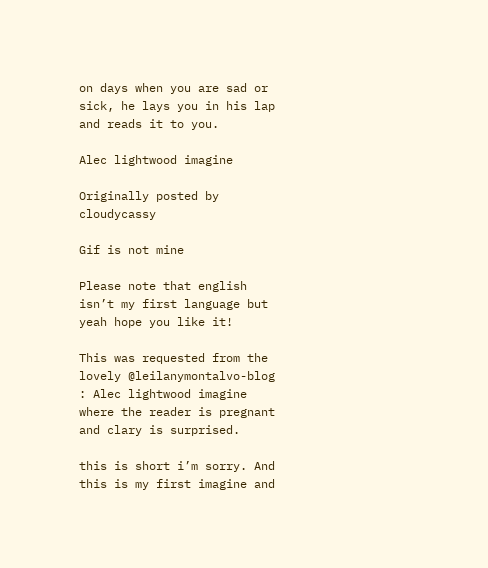on days when you are sad or sick, he lays you in his lap and reads it to you.

Alec lightwood imagine

Originally posted by cloudycassy

Gif is not mine

Please note that english isn’t my first language but yeah hope you like it!

This was requested from the lovely @leilanymontalvo-blog  : Alec lightwood imagine where the reader is pregnant and clary is surprised.

this is short i’m sorry. And this is my first imagine and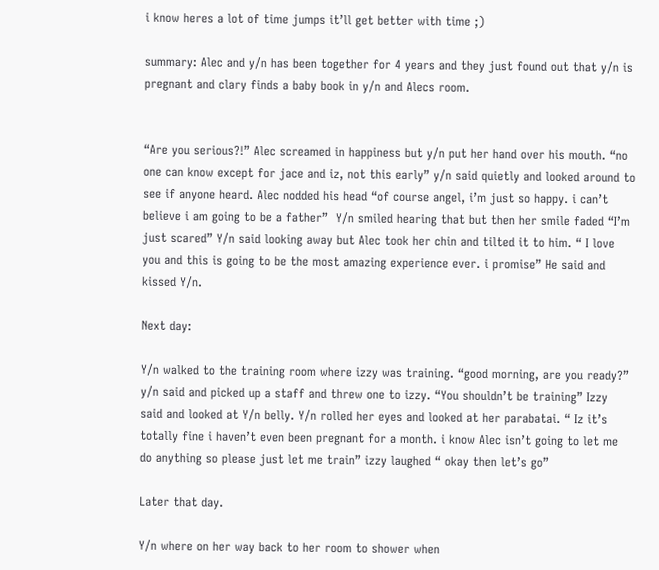i know heres a lot of time jumps it’ll get better with time ;)

summary: Alec and y/n has been together for 4 years and they just found out that y/n is pregnant and clary finds a baby book in y/n and Alecs room.


“Are you serious?!” Alec screamed in happiness but y/n put her hand over his mouth. “no one can know except for jace and iz, not this early” y/n said quietly and looked around to see if anyone heard. Alec nodded his head “of course angel, i’m just so happy. i can’t believe i am going to be a father”  Y/n smiled hearing that but then her smile faded “I’m just scared” Y/n said looking away but Alec took her chin and tilted it to him. “ I love you and this is going to be the most amazing experience ever. i promise” He said and kissed Y/n.

Next day:

Y/n walked to the training room where izzy was training. “good morning, are you ready?” y/n said and picked up a staff and threw one to izzy. “You shouldn’t be training” Izzy said and looked at Y/n belly. Y/n rolled her eyes and looked at her parabatai. “ Iz it’s totally fine i haven’t even been pregnant for a month. i know Alec isn’t going to let me do anything so please just let me train” izzy laughed “ okay then let’s go”

Later that day.

Y/n where on her way back to her room to shower when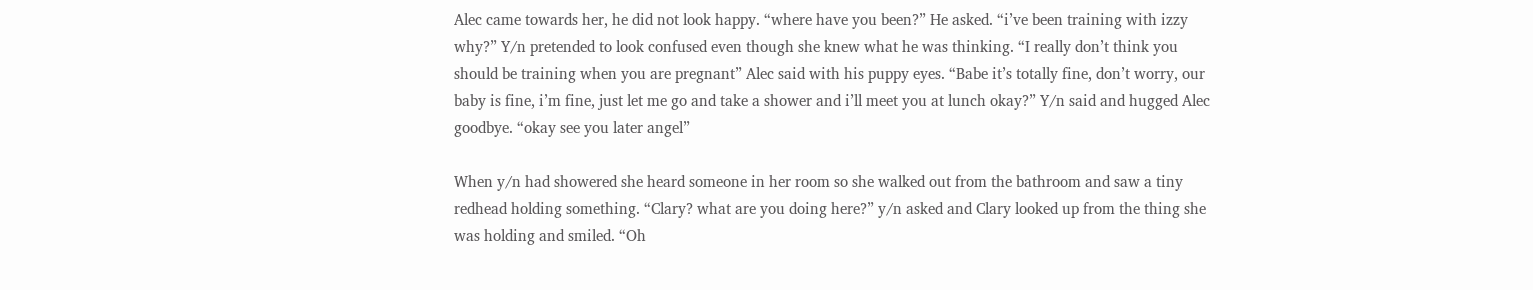Alec came towards her, he did not look happy. “where have you been?” He asked. “i’ve been training with izzy why?” Y/n pretended to look confused even though she knew what he was thinking. “I really don’t think you should be training when you are pregnant” Alec said with his puppy eyes. “Babe it’s totally fine, don’t worry, our baby is fine, i’m fine, just let me go and take a shower and i’ll meet you at lunch okay?” Y/n said and hugged Alec goodbye. “okay see you later angel”

When y/n had showered she heard someone in her room so she walked out from the bathroom and saw a tiny redhead holding something. “Clary? what are you doing here?” y/n asked and Clary looked up from the thing she was holding and smiled. “Oh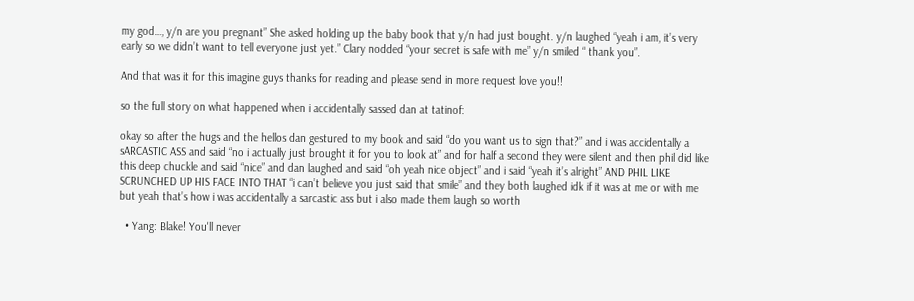my god…, y/n are you pregnant” She asked holding up the baby book that y/n had just bought. y/n laughed “yeah i am, it’s very early so we didn’t want to tell everyone just yet.” Clary nodded “your secret is safe with me” y/n smiled “ thank you”.

And that was it for this imagine guys thanks for reading and please send in more request love you!!

so the full story on what happened when i accidentally sassed dan at tatinof:

okay so after the hugs and the hellos dan gestured to my book and said “do you want us to sign that?” and i was accidentally a sARCASTIC ASS and said “no i actually just brought it for you to look at” and for half a second they were silent and then phil did like this deep chuckle and said “nice” and dan laughed and said “oh yeah nice object” and i said “yeah it’s alright” AND PHIL LIKE SCRUNCHED UP HIS FACE INTO THAT “i can’t believe you just said that smile” and they both laughed idk if it was at me or with me but yeah that’s how i was accidentally a sarcastic ass but i also made them laugh so worth

  • Yang: Blake! You'll never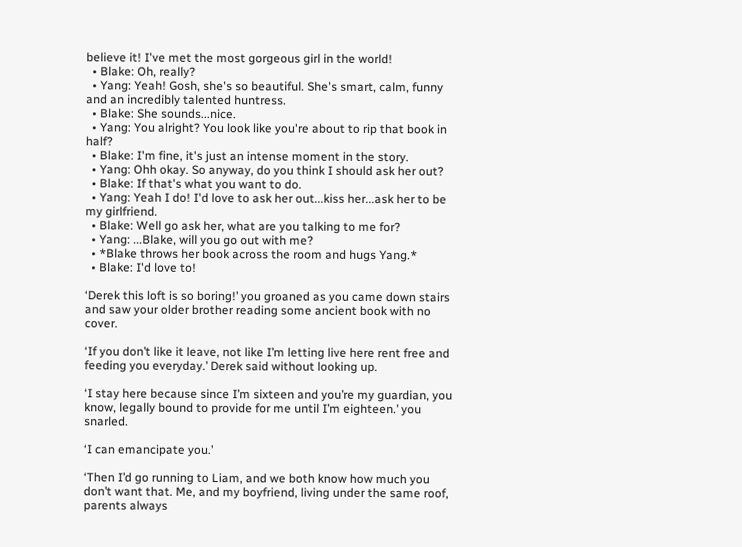believe it! I've met the most gorgeous girl in the world!
  • Blake: Oh, really?
  • Yang: Yeah! Gosh, she's so beautiful. She's smart, calm, funny and an incredibly talented huntress.
  • Blake: She sounds...nice.
  • Yang: You alright? You look like you're about to rip that book in half?
  • Blake: I'm fine, it's just an intense moment in the story.
  • Yang: Ohh okay. So anyway, do you think I should ask her out?
  • Blake: If that's what you want to do.
  • Yang: Yeah I do! I'd love to ask her out...kiss her...ask her to be my girlfriend.
  • Blake: Well go ask her, what are you talking to me for?
  • Yang: ...Blake, will you go out with me?
  • *Blake throws her book across the room and hugs Yang.*
  • Blake: I'd love to!

‘Derek this loft is so boring!’ you groaned as you came down stairs and saw your older brother reading some ancient book with no cover.

‘If you don’t like it leave, not like I’m letting live here rent free and feeding you everyday.’ Derek said without looking up.

‘I stay here because since I’m sixteen and you’re my guardian, you know, legally bound to provide for me until I’m eighteen.’ you snarled.

‘I can emancipate you.’

‘Then I’d go running to Liam, and we both know how much you don’t want that. Me, and my boyfriend, living under the same roof, parents always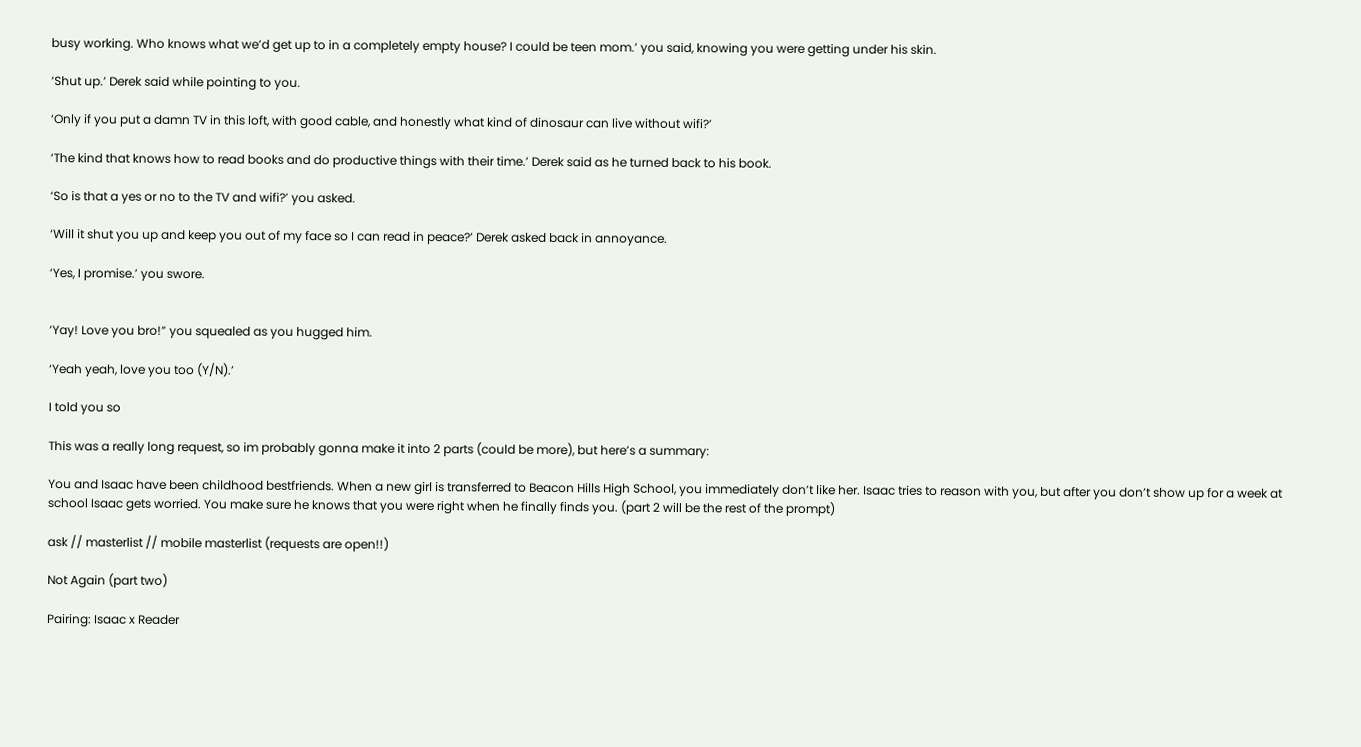busy working. Who knows what we’d get up to in a completely empty house? I could be teen mom.’ you said, knowing you were getting under his skin.

‘Shut up.’ Derek said while pointing to you.

‘Only if you put a damn TV in this loft, with good cable, and honestly what kind of dinosaur can live without wifi?’

‘The kind that knows how to read books and do productive things with their time.’ Derek said as he turned back to his book.

‘So is that a yes or no to the TV and wifi?’ you asked.

‘Will it shut you up and keep you out of my face so I can read in peace?’ Derek asked back in annoyance.

‘Yes, I promise.’ you swore.


‘Yay! Love you bro!” you squealed as you hugged him.

‘Yeah yeah, love you too (Y/N).’

I told you so

This was a really long request, so im probably gonna make it into 2 parts (could be more), but here’s a summary:

You and Isaac have been childhood bestfriends. When a new girl is transferred to Beacon Hills High School, you immediately don’t like her. Isaac tries to reason with you, but after you don’t show up for a week at school Isaac gets worried. You make sure he knows that you were right when he finally finds you. (part 2 will be the rest of the prompt)

ask // masterlist // mobile masterlist (requests are open!!)

Not Again (part two)

Pairing: Isaac x Reader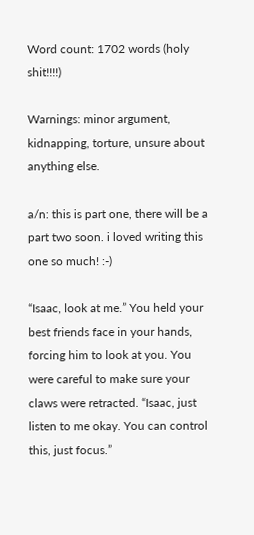Word count: 1702 words (holy shit!!!!)

Warnings: minor argument, kidnapping, torture, unsure about anything else.

a/n: this is part one, there will be a part two soon. i loved writing this one so much! :-)

“Isaac, look at me.” You held your best friends face in your hands, forcing him to look at you. You were careful to make sure your claws were retracted. “Isaac, just listen to me okay. You can control this, just focus.”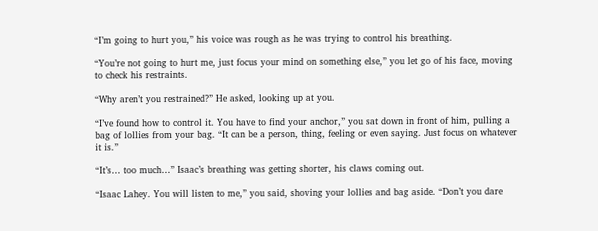“I’m going to hurt you,” his voice was rough as he was trying to control his breathing.

“You’re not going to hurt me, just focus your mind on something else,” you let go of his face, moving to check his restraints.

“Why aren’t you restrained?” He asked, looking up at you.

“I’ve found how to control it. You have to find your anchor,” you sat down in front of him, pulling a bag of lollies from your bag. “It can be a person, thing, feeling or even saying. Just focus on whatever it is.”

“It’s… too much…” Isaac’s breathing was getting shorter, his claws coming out.

“Isaac Lahey. You will listen to me,” you said, shoving your lollies and bag aside. “Don’t you dare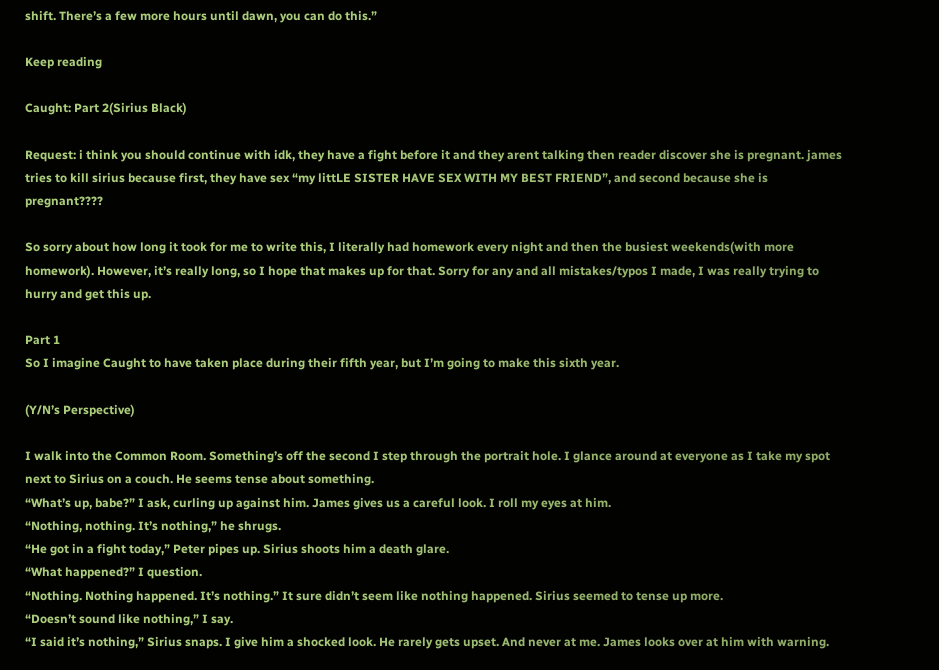shift. There’s a few more hours until dawn, you can do this.”

Keep reading

Caught: Part 2(Sirius Black)

Request: i think you should continue with idk, they have a fight before it and they arent talking then reader discover she is pregnant. james tries to kill sirius because first, they have sex “my littLE SISTER HAVE SEX WITH MY BEST FRIEND”, and second because she is pregnant????

So sorry about how long it took for me to write this, I literally had homework every night and then the busiest weekends(with more homework). However, it’s really long, so I hope that makes up for that. Sorry for any and all mistakes/typos I made, I was really trying to hurry and get this up.

Part 1
So I imagine Caught to have taken place during their fifth year, but I’m going to make this sixth year.

(Y/N’s Perspective)

I walk into the Common Room. Something’s off the second I step through the portrait hole. I glance around at everyone as I take my spot next to Sirius on a couch. He seems tense about something.
“What’s up, babe?” I ask, curling up against him. James gives us a careful look. I roll my eyes at him.
“Nothing, nothing. It’s nothing,” he shrugs.
“He got in a fight today,” Peter pipes up. Sirius shoots him a death glare.
“What happened?” I question.
“Nothing. Nothing happened. It’s nothing.” It sure didn’t seem like nothing happened. Sirius seemed to tense up more.
“Doesn’t sound like nothing,” I say.
“I said it’s nothing,” Sirius snaps. I give him a shocked look. He rarely gets upset. And never at me. James looks over at him with warning.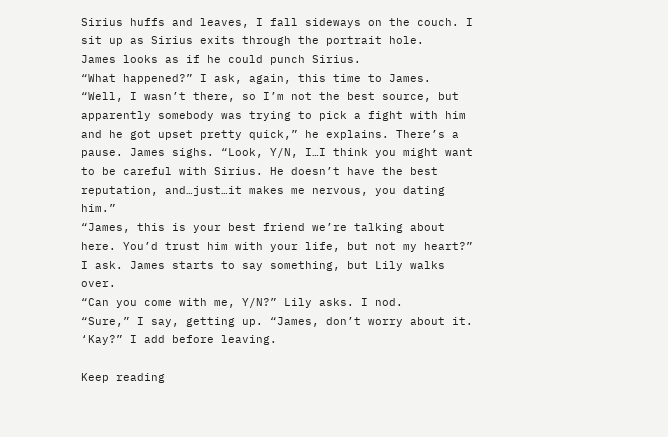Sirius huffs and leaves, I fall sideways on the couch. I sit up as Sirius exits through the portrait hole.
James looks as if he could punch Sirius.
“What happened?” I ask, again, this time to James.
“Well, I wasn’t there, so I’m not the best source, but apparently somebody was trying to pick a fight with him and he got upset pretty quick,” he explains. There’s a pause. James sighs. “Look, Y/N, I…I think you might want to be careful with Sirius. He doesn’t have the best reputation, and…just…it makes me nervous, you dating him.”
“James, this is your best friend we’re talking about here. You’d trust him with your life, but not my heart?” I ask. James starts to say something, but Lily walks over.
“Can you come with me, Y/N?” Lily asks. I nod.
“Sure,” I say, getting up. “James, don’t worry about it. ‘Kay?” I add before leaving.

Keep reading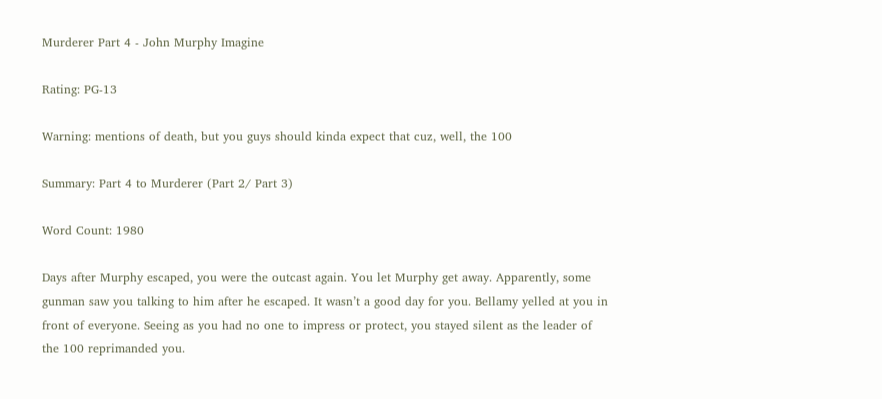Murderer Part 4 - John Murphy Imagine

Rating: PG-13

Warning: mentions of death, but you guys should kinda expect that cuz, well, the 100

Summary: Part 4 to Murderer (Part 2/ Part 3)

Word Count: 1980

Days after Murphy escaped, you were the outcast again. You let Murphy get away. Apparently, some gunman saw you talking to him after he escaped. It wasn’t a good day for you. Bellamy yelled at you in front of everyone. Seeing as you had no one to impress or protect, you stayed silent as the leader of the 100 reprimanded you.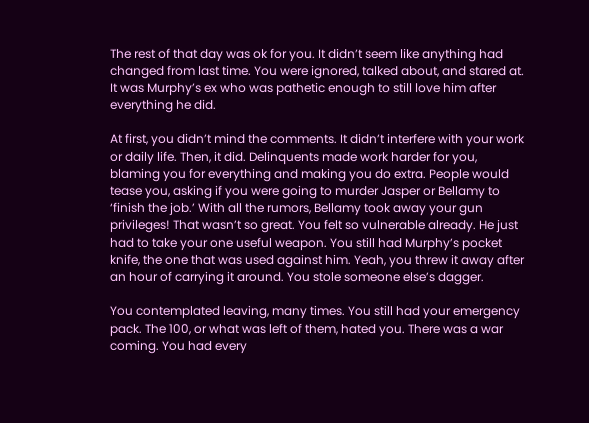The rest of that day was ok for you. It didn’t seem like anything had changed from last time. You were ignored, talked about, and stared at. It was Murphy’s ex who was pathetic enough to still love him after everything he did.

At first, you didn’t mind the comments. It didn’t interfere with your work or daily life. Then, it did. Delinquents made work harder for you, blaming you for everything and making you do extra. People would tease you, asking if you were going to murder Jasper or Bellamy to ‘finish the job.’ With all the rumors, Bellamy took away your gun privileges! That wasn’t so great. You felt so vulnerable already. He just had to take your one useful weapon. You still had Murphy’s pocket knife, the one that was used against him. Yeah, you threw it away after an hour of carrying it around. You stole someone else’s dagger.

You contemplated leaving, many times. You still had your emergency pack. The 100, or what was left of them, hated you. There was a war coming. You had every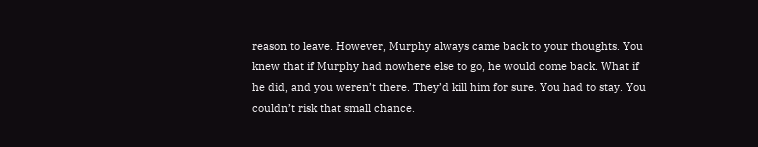reason to leave. However, Murphy always came back to your thoughts. You knew that if Murphy had nowhere else to go, he would come back. What if he did, and you weren’t there. They’d kill him for sure. You had to stay. You couldn’t risk that small chance.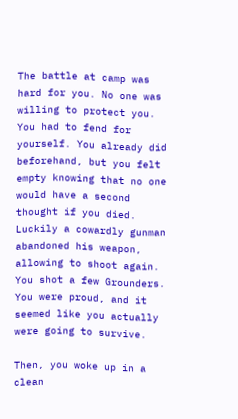The battle at camp was hard for you. No one was willing to protect you. You had to fend for yourself. You already did beforehand, but you felt empty knowing that no one would have a second thought if you died. Luckily a cowardly gunman abandoned his weapon, allowing to shoot again. You shot a few Grounders. You were proud, and it seemed like you actually were going to survive.

Then, you woke up in a clean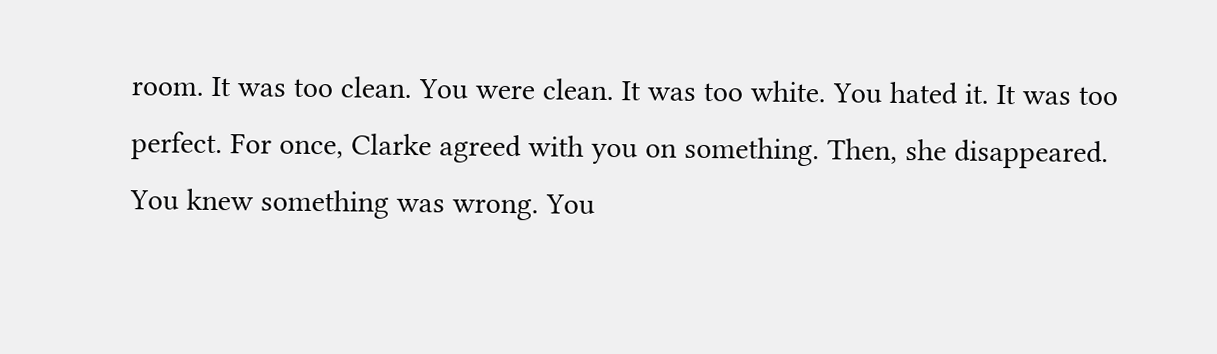room. It was too clean. You were clean. It was too white. You hated it. It was too perfect. For once, Clarke agreed with you on something. Then, she disappeared. You knew something was wrong. You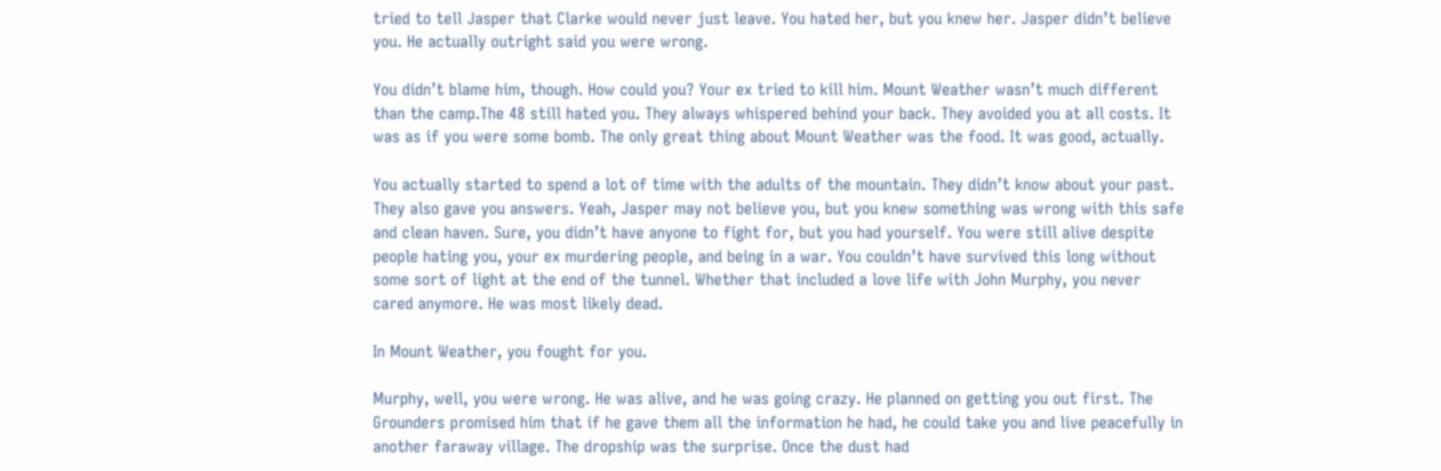tried to tell Jasper that Clarke would never just leave. You hated her, but you knew her. Jasper didn’t believe you. He actually outright said you were wrong.

You didn’t blame him, though. How could you? Your ex tried to kill him. Mount Weather wasn’t much different than the camp.The 48 still hated you. They always whispered behind your back. They avoided you at all costs. It was as if you were some bomb. The only great thing about Mount Weather was the food. It was good, actually.

You actually started to spend a lot of time with the adults of the mountain. They didn’t know about your past. They also gave you answers. Yeah, Jasper may not believe you, but you knew something was wrong with this safe and clean haven. Sure, you didn’t have anyone to fight for, but you had yourself. You were still alive despite people hating you, your ex murdering people, and being in a war. You couldn’t have survived this long without some sort of light at the end of the tunnel. Whether that included a love life with John Murphy, you never cared anymore. He was most likely dead.

In Mount Weather, you fought for you.

Murphy, well, you were wrong. He was alive, and he was going crazy. He planned on getting you out first. The Grounders promised him that if he gave them all the information he had, he could take you and live peacefully in another faraway village. The dropship was the surprise. Once the dust had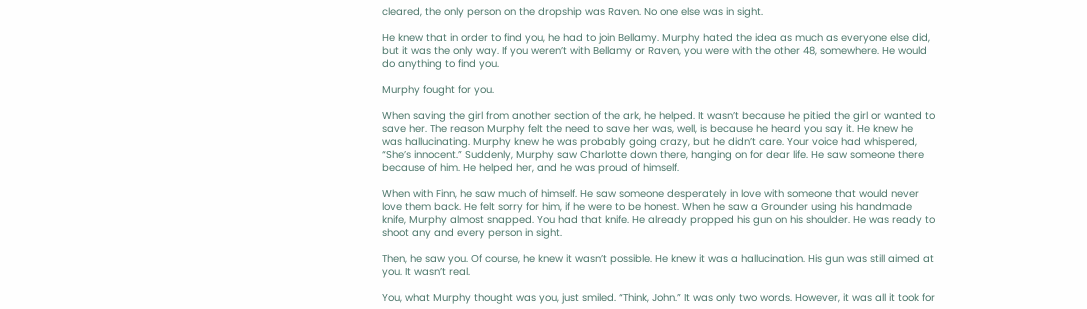cleared, the only person on the dropship was Raven. No one else was in sight.

He knew that in order to find you, he had to join Bellamy. Murphy hated the idea as much as everyone else did, but it was the only way. If you weren’t with Bellamy or Raven, you were with the other 48, somewhere. He would do anything to find you.

Murphy fought for you.

When saving the girl from another section of the ark, he helped. It wasn’t because he pitied the girl or wanted to save her. The reason Murphy felt the need to save her was, well, is because he heard you say it. He knew he was hallucinating. Murphy knew he was probably going crazy, but he didn’t care. Your voice had whispered, “She’s innocent.” Suddenly, Murphy saw Charlotte down there, hanging on for dear life. He saw someone there because of him. He helped her, and he was proud of himself.

When with Finn, he saw much of himself. He saw someone desperately in love with someone that would never love them back. He felt sorry for him, if he were to be honest. When he saw a Grounder using his handmade knife, Murphy almost snapped. You had that knife. He already propped his gun on his shoulder. He was ready to shoot any and every person in sight.

Then, he saw you. Of course, he knew it wasn’t possible. He knew it was a hallucination. His gun was still aimed at you. It wasn’t real.

You, what Murphy thought was you, just smiled. “Think, John.” It was only two words. However, it was all it took for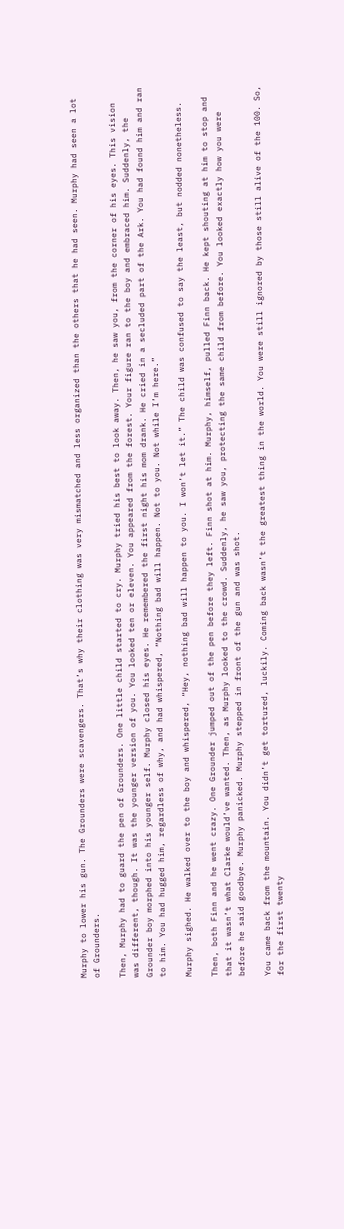Murphy to lower his gun. The Grounders were scavengers. That’s why their clothing was very mismatched and less organized than the others that he had seen. Murphy had seen a lot of Grounders.

Then, Murphy had to guard the pen of Grounders. One little child started to cry. Murphy tried his best to look away. Then, he saw you, from the corner of his eyes. This vision was different, though. It was the younger version of you. You looked ten or eleven. You appeared from the forest. Your figure ran to the boy and embraced him. Suddenly, the Grounder boy morphed into his younger self. Murphy closed his eyes. He remembered the first night his mom drank. He cried in a secluded part of the Ark. You had found him and ran to him. You had hugged him, regardless of why, and had whispered, “Nothing bad will happen. Not to you. Not while I’m here.”

Murphy sighed. He walked over to the boy and whispered, “Hey, nothing bad will happen to you. I won’t let it.” The child was confused to say the least, but nodded nonetheless.

Then, both Finn and he went crazy. One Grounder jumped out of the pen before they left. Finn shot at him. Murphy, himself, pulled Finn back. He kept shouting at him to stop and that it wasn’t what Clarke would’ve wanted. Then, as Murphy looked to the crowd. Suddenly, he saw you, protecting the same child from before. You looked exactly how you were before he said goodbye. Murphy panicked. Murphy stepped in front of the gun and was shot.

You came back from the mountain. You didn’t get tortured, luckily. Coming back wasn’t the greatest thing in the world. You were still ignored by those still alive of the 100. So, for the first twenty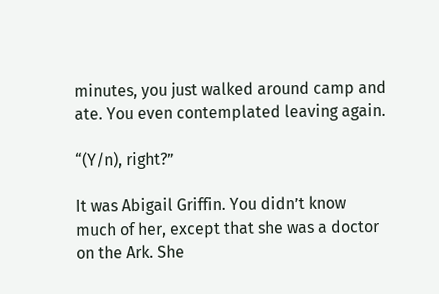minutes, you just walked around camp and ate. You even contemplated leaving again.

“(Y/n), right?”

It was Abigail Griffin. You didn’t know much of her, except that she was a doctor on the Ark. She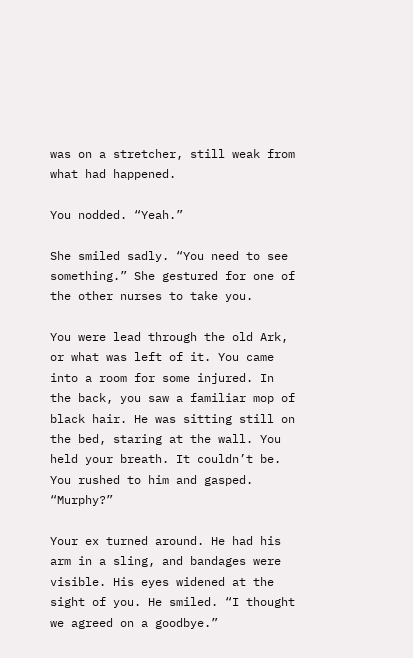was on a stretcher, still weak from what had happened.

You nodded. “Yeah.”

She smiled sadly. “You need to see something.” She gestured for one of the other nurses to take you.

You were lead through the old Ark, or what was left of it. You came into a room for some injured. In the back, you saw a familiar mop of black hair. He was sitting still on the bed, staring at the wall. You held your breath. It couldn’t be. You rushed to him and gasped. “Murphy?”

Your ex turned around. He had his arm in a sling, and bandages were visible. His eyes widened at the sight of you. He smiled. “I thought we agreed on a goodbye.”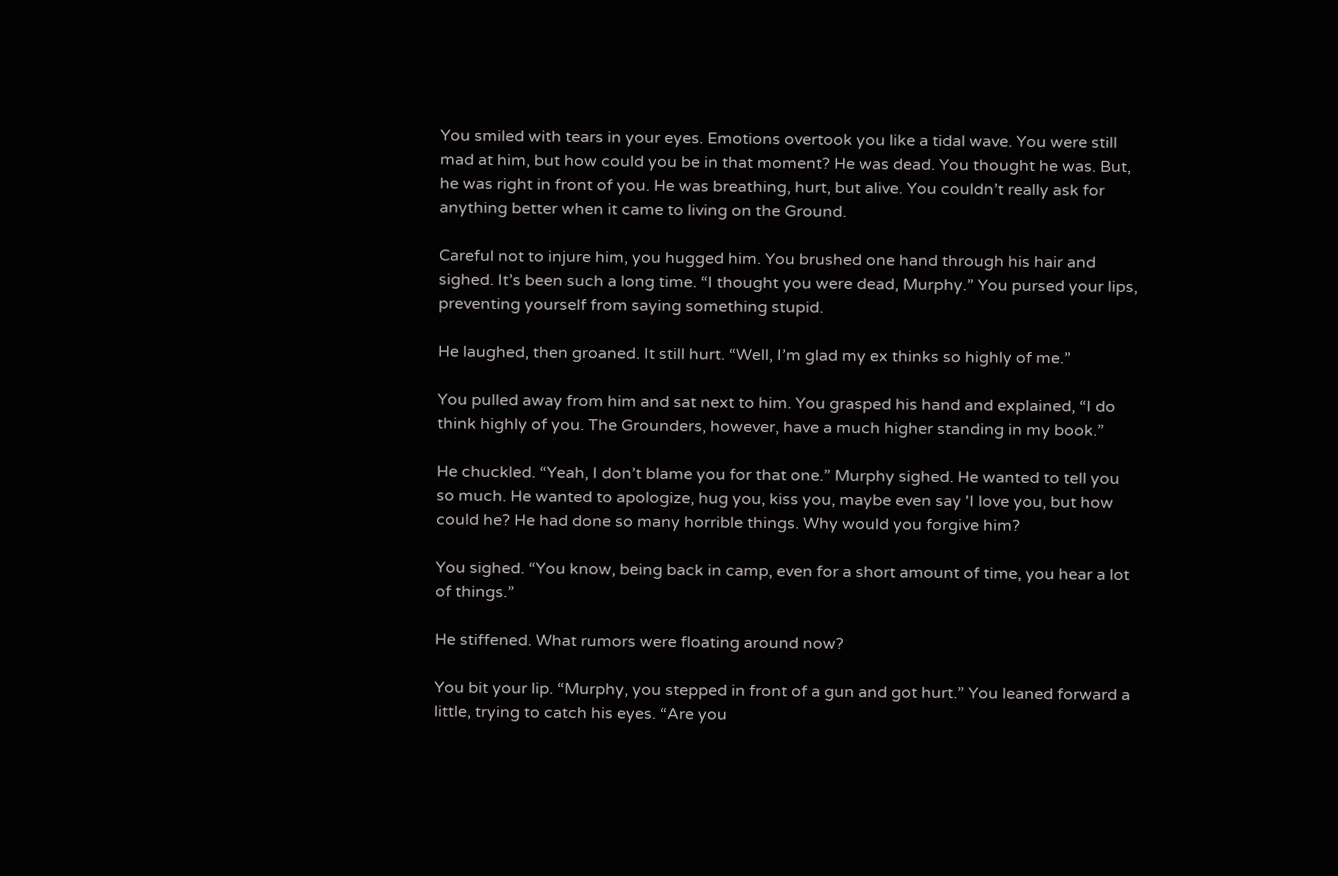You smiled with tears in your eyes. Emotions overtook you like a tidal wave. You were still mad at him, but how could you be in that moment? He was dead. You thought he was. But, he was right in front of you. He was breathing, hurt, but alive. You couldn’t really ask for anything better when it came to living on the Ground.

Careful not to injure him, you hugged him. You brushed one hand through his hair and sighed. It’s been such a long time. “I thought you were dead, Murphy.” You pursed your lips, preventing yourself from saying something stupid.

He laughed, then groaned. It still hurt. “Well, I’m glad my ex thinks so highly of me.”

You pulled away from him and sat next to him. You grasped his hand and explained, “I do think highly of you. The Grounders, however, have a much higher standing in my book.”

He chuckled. “Yeah, I don’t blame you for that one.” Murphy sighed. He wanted to tell you so much. He wanted to apologize, hug you, kiss you, maybe even say 'I love you, but how could he? He had done so many horrible things. Why would you forgive him?

You sighed. “You know, being back in camp, even for a short amount of time, you hear a lot of things.”

He stiffened. What rumors were floating around now?

You bit your lip. “Murphy, you stepped in front of a gun and got hurt.” You leaned forward a little, trying to catch his eyes. “Are you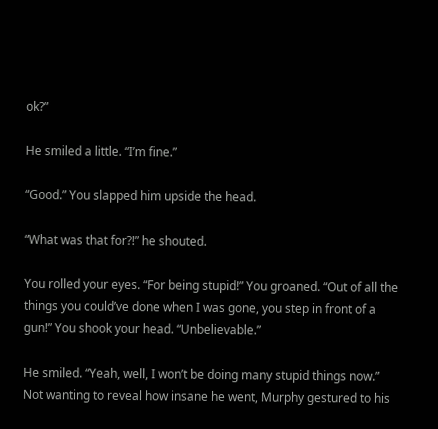ok?”

He smiled a little. “I’m fine.”

“Good.” You slapped him upside the head.

“What was that for?!” he shouted.

You rolled your eyes. “For being stupid!” You groaned. “Out of all the things you could’ve done when I was gone, you step in front of a gun!” You shook your head. “Unbelievable.”

He smiled. “Yeah, well, I won’t be doing many stupid things now.” Not wanting to reveal how insane he went, Murphy gestured to his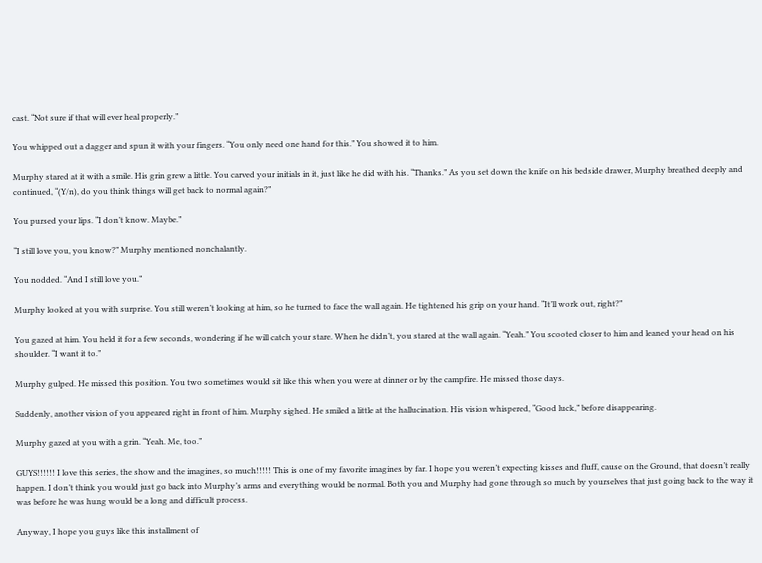cast. “Not sure if that will ever heal properly.”

You whipped out a dagger and spun it with your fingers. “You only need one hand for this.” You showed it to him.

Murphy stared at it with a smile. His grin grew a little. You carved your initials in it, just like he did with his. “Thanks.” As you set down the knife on his bedside drawer, Murphy breathed deeply and continued, “(Y/n), do you think things will get back to normal again?”

You pursed your lips. “I don’t know. Maybe.”

“I still love you, you know?” Murphy mentioned nonchalantly.

You nodded. “And I still love you.”

Murphy looked at you with surprise. You still weren’t looking at him, so he turned to face the wall again. He tightened his grip on your hand. “It’ll work out, right?”

You gazed at him. You held it for a few seconds, wondering if he will catch your stare. When he didn’t, you stared at the wall again. “Yeah.” You scooted closer to him and leaned your head on his shoulder. “I want it to.”

Murphy gulped. He missed this position. You two sometimes would sit like this when you were at dinner or by the campfire. He missed those days.

Suddenly, another vision of you appeared right in front of him. Murphy sighed. He smiled a little at the hallucination. His vision whispered, “Good luck,” before disappearing.

Murphy gazed at you with a grin. “Yeah. Me, too.”

GUYS!!!!!! I love this series, the show and the imagines, so much!!!!! This is one of my favorite imagines by far. I hope you weren’t expecting kisses and fluff, cause on the Ground, that doesn’t really happen. I don’t think you would just go back into Murphy’s arms and everything would be normal. Both you and Murphy had gone through so much by yourselves that just going back to the way it was before he was hung would be a long and difficult process.

Anyway, I hope you guys like this installment of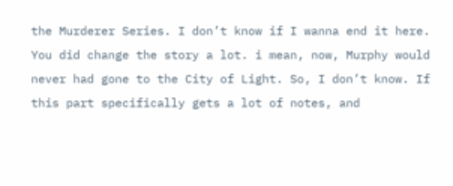the Murderer Series. I don’t know if I wanna end it here. You did change the story a lot. i mean, now, Murphy would never had gone to the City of Light. So, I don’t know. If this part specifically gets a lot of notes, and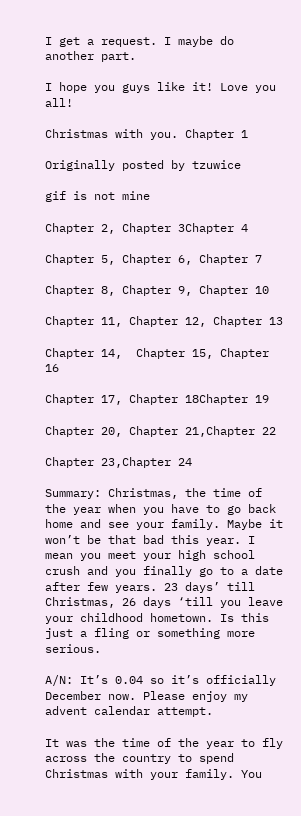I get a request. I maybe do another part.

I hope you guys like it! Love you all!

Christmas with you. Chapter 1

Originally posted by tzuwice

gif is not mine

Chapter 2, Chapter 3Chapter 4

Chapter 5, Chapter 6, Chapter 7

Chapter 8, Chapter 9, Chapter 10

Chapter 11, Chapter 12, Chapter 13

Chapter 14,  Chapter 15, Chapter 16

Chapter 17, Chapter 18Chapter 19

Chapter 20, Chapter 21,Chapter 22

Chapter 23,Chapter 24

Summary: Christmas, the time of the year when you have to go back home and see your family. Maybe it won’t be that bad this year. I mean you meet your high school crush and you finally go to a date after few years. 23 days’ till Christmas, 26 days ‘till you leave your childhood hometown. Is this just a fling or something more serious.

A/N: It’s 0.04 so it’s officially December now. Please enjoy my advent calendar attempt.

It was the time of the year to fly across the country to spend Christmas with your family. You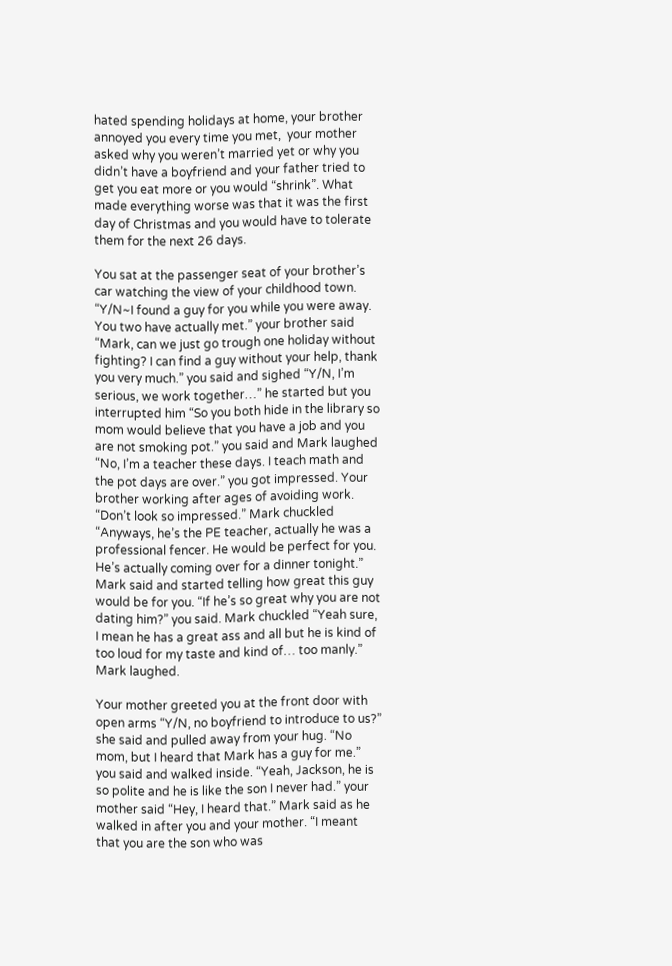hated spending holidays at home, your brother annoyed you every time you met,  your mother asked why you weren’t married yet or why you didn’t have a boyfriend and your father tried to get you eat more or you would “shrink”. What made everything worse was that it was the first day of Christmas and you would have to tolerate them for the next 26 days.

You sat at the passenger seat of your brother’s car watching the view of your childhood town. “Y/N~I found a guy for you while you were away. You two have actually met.” your brother said “Mark, can we just go trough one holiday without fighting? I can find a guy without your help, thank you very much.” you said and sighed “Y/N, I’m serious, we work together…” he started but you interrupted him “So you both hide in the library so mom would believe that you have a job and you are not smoking pot.” you said and Mark laughed “No, I’m a teacher these days. I teach math and the pot days are over.” you got impressed. Your brother working after ages of avoiding work. “Don’t look so impressed.” Mark chuckled “Anyways, he’s the PE teacher, actually he was a professional fencer. He would be perfect for you. He’s actually coming over for a dinner tonight.” Mark said and started telling how great this guy would be for you. “If he’s so great why you are not dating him?” you said. Mark chuckled “Yeah sure, I mean he has a great ass and all but he is kind of too loud for my taste and kind of… too manly.” Mark laughed.

Your mother greeted you at the front door with open arms “Y/N, no boyfriend to introduce to us?” she said and pulled away from your hug. “No mom, but I heard that Mark has a guy for me.” you said and walked inside. “Yeah, Jackson, he is so polite and he is like the son I never had.” your mother said “Hey, I heard that.” Mark said as he walked in after you and your mother. “I meant that you are the son who was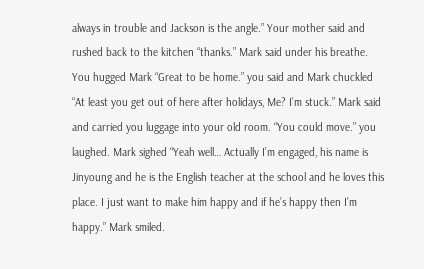always in trouble and Jackson is the angle.” Your mother said and rushed back to the kitchen “thanks.” Mark said under his breathe. You hugged Mark “Great to be home.” you said and Mark chuckled “At least you get out of here after holidays, Me? I’m stuck.” Mark said and carried you luggage into your old room. “You could move.” you laughed. Mark sighed “Yeah well… Actually I’m engaged, his name is Jinyoung and he is the English teacher at the school and he loves this place. I just want to make him happy and if he’s happy then I’m happy.” Mark smiled.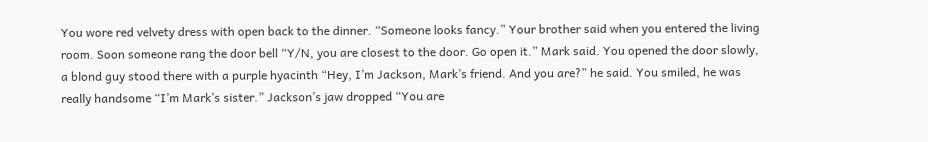You wore red velvety dress with open back to the dinner. “Someone looks fancy.” Your brother said when you entered the living room. Soon someone rang the door bell “Y/N, you are closest to the door. Go open it.” Mark said. You opened the door slowly, a blond guy stood there with a purple hyacinth “Hey, I’m Jackson, Mark’s friend. And you are?” he said. You smiled, he was really handsome “I’m Mark’s sister.” Jackson’s jaw dropped “You are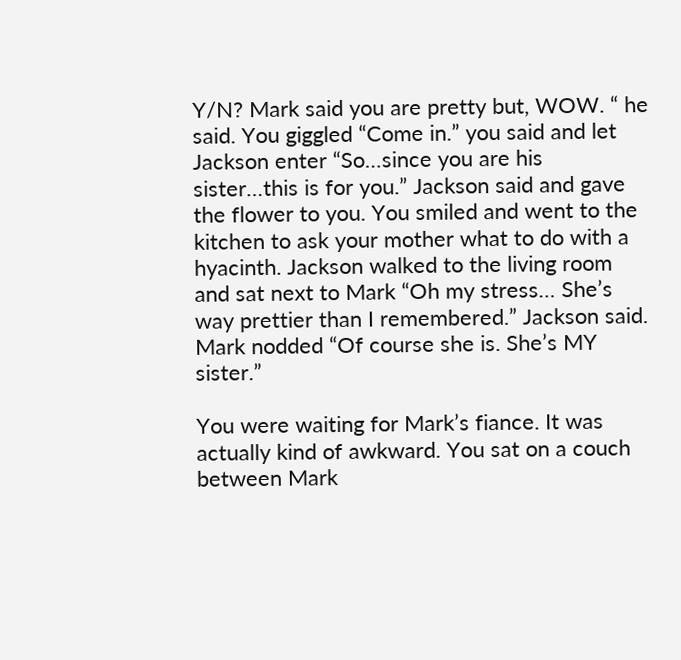Y/N? Mark said you are pretty but, WOW. “ he said. You giggled “Come in.” you said and let Jackson enter “So…since you are his sister…this is for you.” Jackson said and gave the flower to you. You smiled and went to the kitchen to ask your mother what to do with a hyacinth. Jackson walked to the living room and sat next to Mark “Oh my stress… She’s way prettier than I remembered.” Jackson said. Mark nodded “Of course she is. She’s MY sister.”

You were waiting for Mark’s fiance. It was actually kind of awkward. You sat on a couch between Mark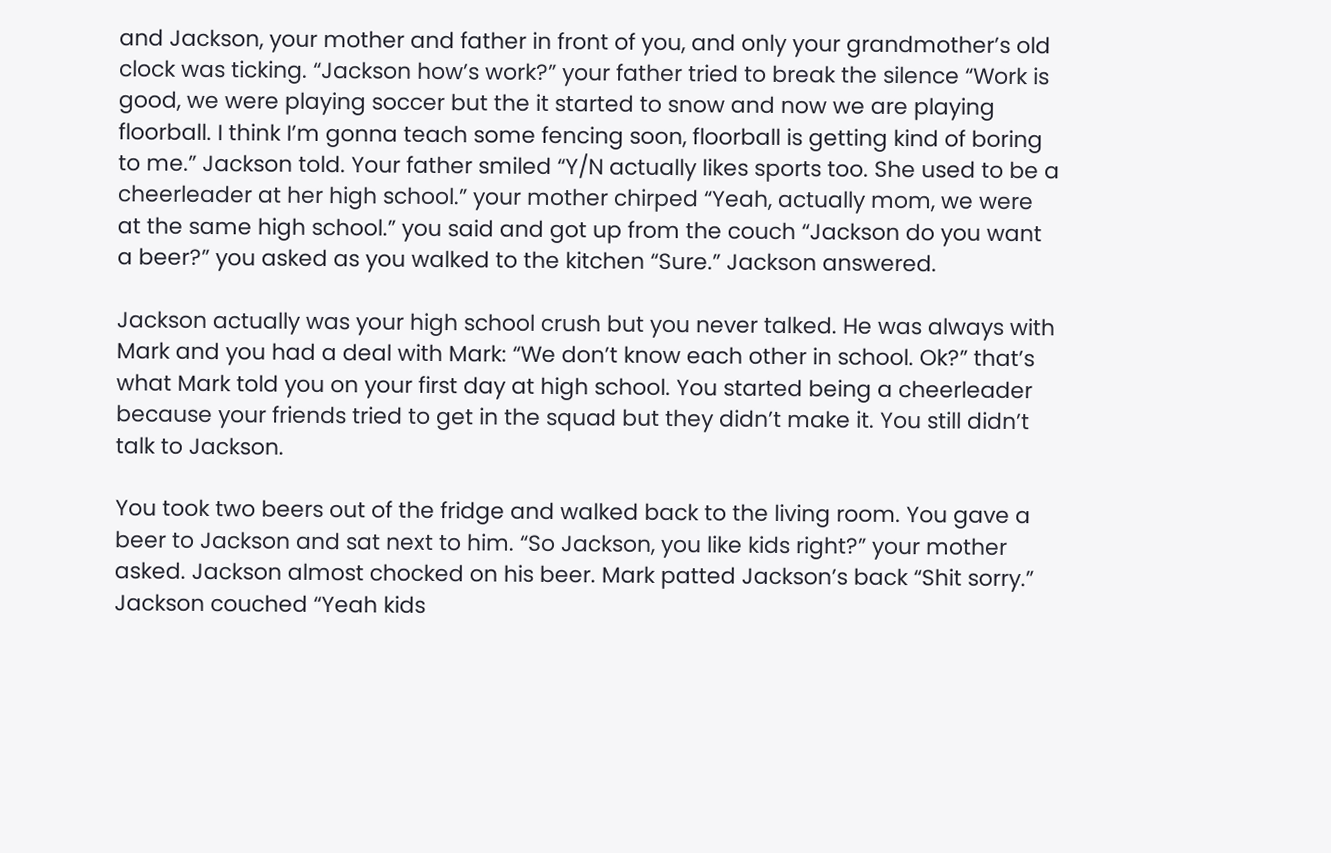and Jackson, your mother and father in front of you, and only your grandmother’s old clock was ticking. “Jackson how’s work?” your father tried to break the silence “Work is good, we were playing soccer but the it started to snow and now we are playing floorball. I think I’m gonna teach some fencing soon, floorball is getting kind of boring to me.” Jackson told. Your father smiled “Y/N actually likes sports too. She used to be a cheerleader at her high school.” your mother chirped “Yeah, actually mom, we were at the same high school.” you said and got up from the couch “Jackson do you want a beer?” you asked as you walked to the kitchen “Sure.” Jackson answered.

Jackson actually was your high school crush but you never talked. He was always with Mark and you had a deal with Mark: “We don’t know each other in school. Ok?” that’s what Mark told you on your first day at high school. You started being a cheerleader because your friends tried to get in the squad but they didn’t make it. You still didn’t talk to Jackson.

You took two beers out of the fridge and walked back to the living room. You gave a beer to Jackson and sat next to him. “So Jackson, you like kids right?” your mother asked. Jackson almost chocked on his beer. Mark patted Jackson’s back “Shit sorry.” Jackson couched “Yeah kids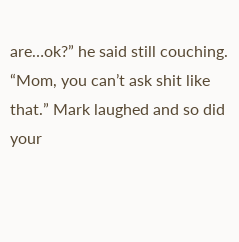are…ok?” he said still couching. “Mom, you can’t ask shit like that.” Mark laughed and so did your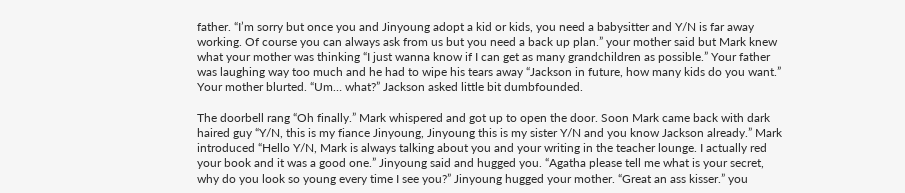father. “I’m sorry but once you and Jinyoung adopt a kid or kids, you need a babysitter and Y/N is far away working. Of course you can always ask from us but you need a back up plan.” your mother said but Mark knew what your mother was thinking “I just wanna know if I can get as many grandchildren as possible.” Your father was laughing way too much and he had to wipe his tears away “Jackson in future, how many kids do you want.” Your mother blurted. “Um… what?” Jackson asked little bit dumbfounded.

The doorbell rang “Oh finally.” Mark whispered and got up to open the door. Soon Mark came back with dark haired guy “Y/N, this is my fiance Jinyoung, Jinyoung this is my sister Y/N and you know Jackson already.” Mark introduced “Hello Y/N, Mark is always talking about you and your writing in the teacher lounge. I actually red your book and it was a good one.” Jinyoung said and hugged you. “Agatha please tell me what is your secret, why do you look so young every time I see you?” Jinyoung hugged your mother. “Great an ass kisser.” you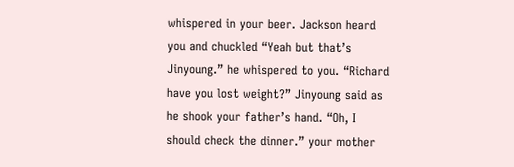whispered in your beer. Jackson heard you and chuckled “Yeah but that’s Jinyoung.” he whispered to you. “Richard have you lost weight?” Jinyoung said as he shook your father’s hand. “Oh, I should check the dinner.” your mother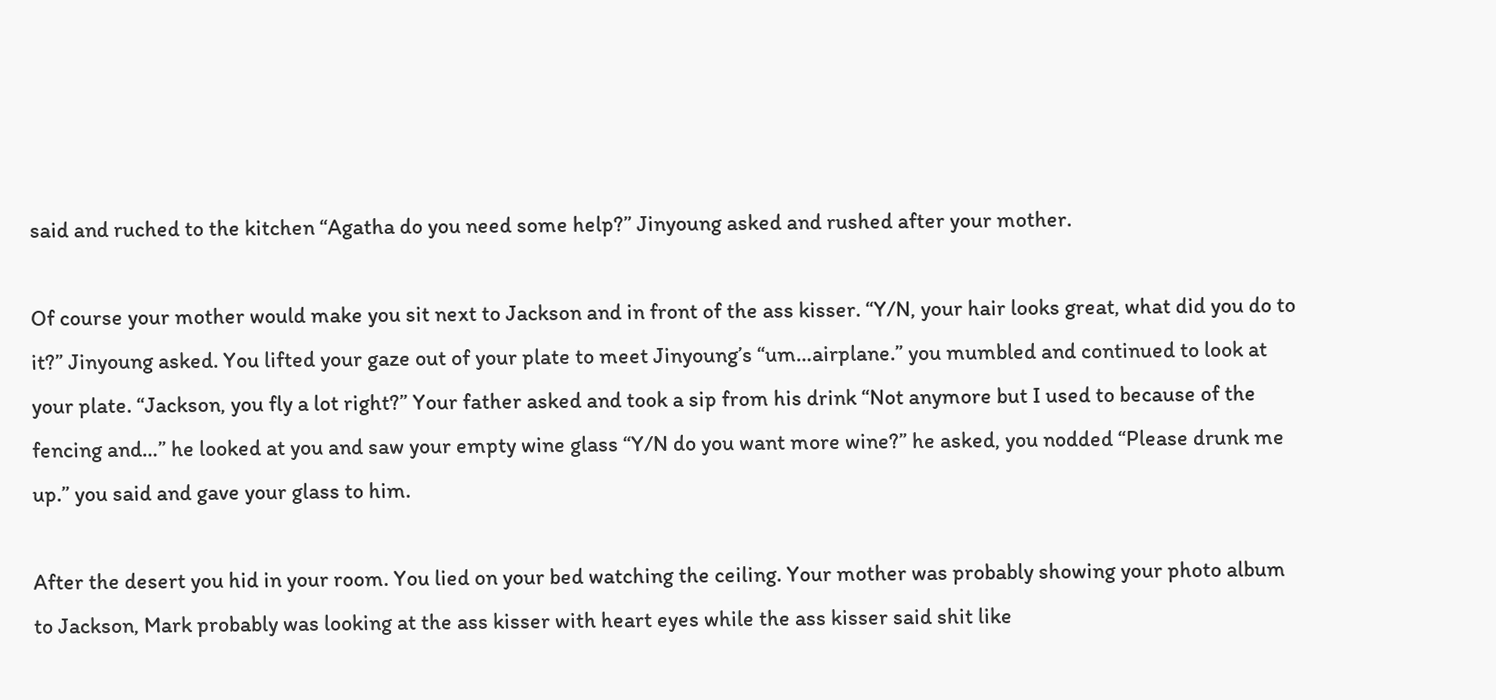said and ruched to the kitchen “Agatha do you need some help?” Jinyoung asked and rushed after your mother.

Of course your mother would make you sit next to Jackson and in front of the ass kisser. “Y/N, your hair looks great, what did you do to it?” Jinyoung asked. You lifted your gaze out of your plate to meet Jinyoung’s “um…airplane.” you mumbled and continued to look at your plate. “Jackson, you fly a lot right?” Your father asked and took a sip from his drink “Not anymore but I used to because of the fencing and…” he looked at you and saw your empty wine glass “Y/N do you want more wine?” he asked, you nodded “Please drunk me up.” you said and gave your glass to him.

After the desert you hid in your room. You lied on your bed watching the ceiling. Your mother was probably showing your photo album to Jackson, Mark probably was looking at the ass kisser with heart eyes while the ass kisser said shit like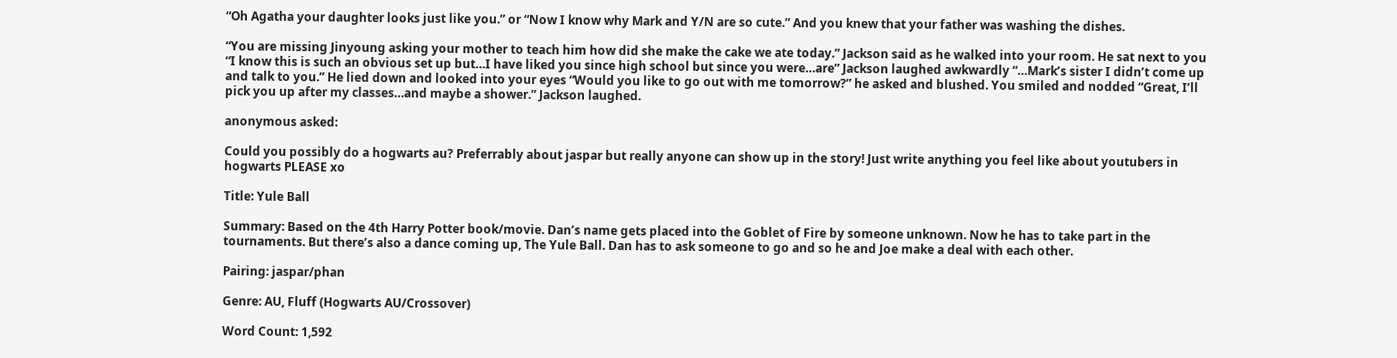“Oh Agatha your daughter looks just like you.” or “Now I know why Mark and Y/N are so cute.” And you knew that your father was washing the dishes.

“You are missing Jinyoung asking your mother to teach him how did she make the cake we ate today.” Jackson said as he walked into your room. He sat next to you “I know this is such an obvious set up but…I have liked you since high school but since you were…are” Jackson laughed awkwardly “…Mark’s sister I didn’t come up and talk to you.” He lied down and looked into your eyes “Would you like to go out with me tomorrow?” he asked and blushed. You smiled and nodded “Great, I’ll pick you up after my classes…and maybe a shower.” Jackson laughed.

anonymous asked:

Could you possibly do a hogwarts au? Preferrably about jaspar but really anyone can show up in the story! Just write anything you feel like about youtubers in hogwarts PLEASE xo

Title: Yule Ball

Summary: Based on the 4th Harry Potter book/movie. Dan’s name gets placed into the Goblet of Fire by someone unknown. Now he has to take part in the tournaments. But there’s also a dance coming up, The Yule Ball. Dan has to ask someone to go and so he and Joe make a deal with each other.

Pairing: jaspar/phan

Genre: AU, Fluff (Hogwarts AU/Crossover)

Word Count: 1,592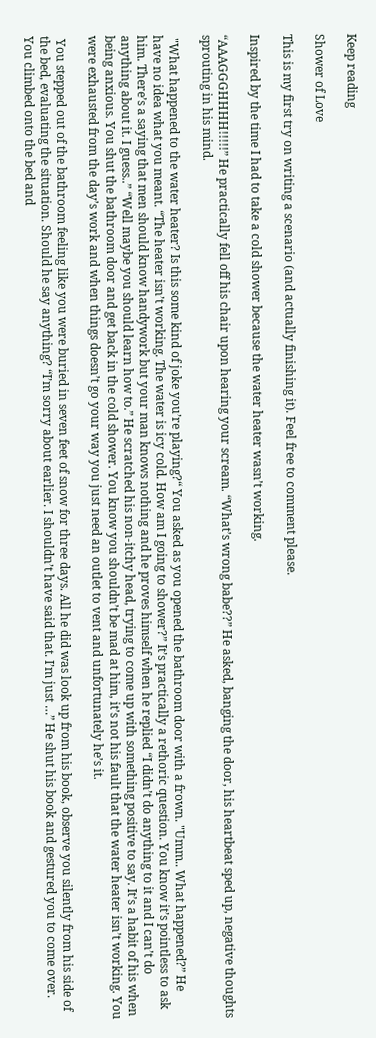Keep reading

Shower of Love

This is my first try on writing a scenario (and actually finishing it). Feel free to comment please.

Inspired by the time I had to take a cold shower because the water heater wasn’t working.

“AAAGGGHHHH!!!!!” He practically fell off his chair upon hearing your scream. “What’s wrong babe??” He asked, banging the door, his heartbeat sped up, negative thoughts sprouting in his mind.

 "What happened to the water heater? Is this some kind of joke you’re playing?“ You asked as you opened the bathroom door with a frown. "Umm.. What happened?” He have no idea what you meant. “The heater isn’t working. The water is icy cold. How am I going to shower?” It’s practically a rethoric question. You know it’s pointless to ask him. There’s a saying that men should know handywork but your man knows nothing and he proves himself when he replied “I didn’t do anything to it and I can’t do anything about it. I guess..” “Well maybe you should learn how to.” He scratched his non-itchy head, trying to come up with something positive to say. It’s a habit of his when being anxious. You shut the bathroom door and get back in the cold shower. You know you shouldn’t be mad at him, it’s not his fault that the water heater isn’t working. You were exhausted from the day’s work and when things doesn’t go your way you just need an outlet to vent and unfortunately he’s it.

 You stepped out of the bathroom feeling like you were buried in seven feet of snow for three days. All he did was look up from his book, observe you silently from his side of the bed, evaluating the situation. Should he say anything? “I’m sorry about earlier. I shouldn’t have said that. I’m just …” He shut his book and gestured you to come over. You climbed onto the bed and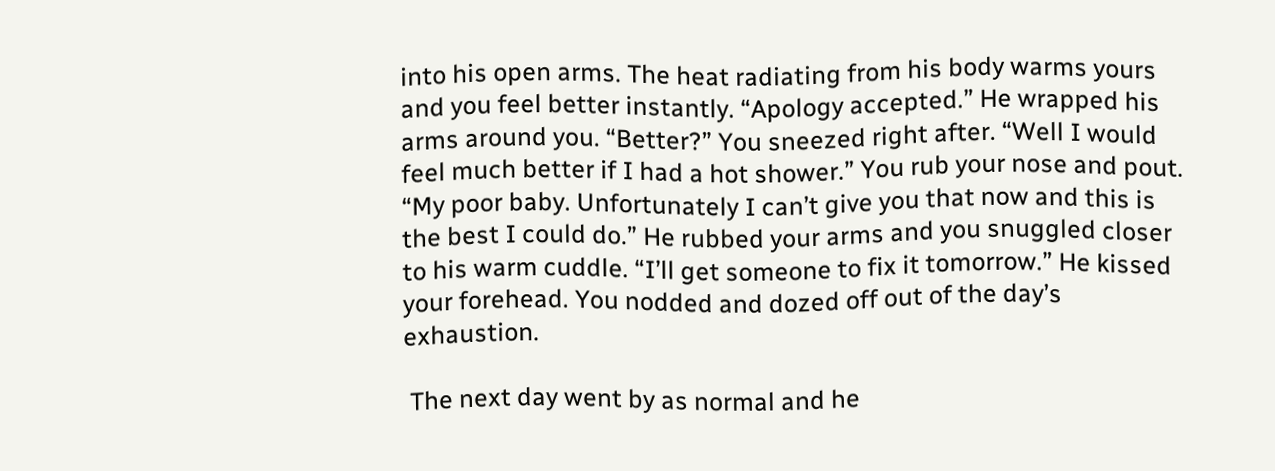into his open arms. The heat radiating from his body warms yours and you feel better instantly. “Apology accepted.” He wrapped his arms around you. “Better?” You sneezed right after. “Well I would feel much better if I had a hot shower.” You rub your nose and pout. “My poor baby. Unfortunately I can’t give you that now and this is the best I could do.” He rubbed your arms and you snuggled closer to his warm cuddle. “I’ll get someone to fix it tomorrow.” He kissed your forehead. You nodded and dozed off out of the day’s exhaustion.

 The next day went by as normal and he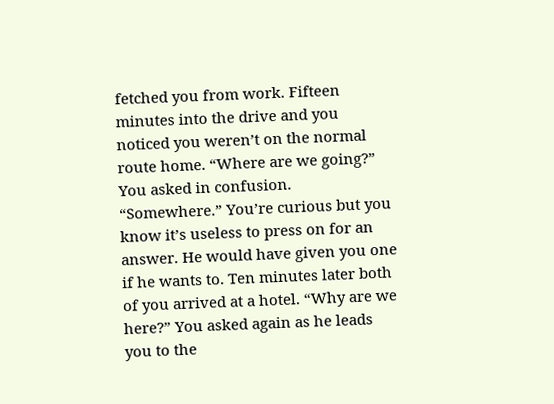fetched you from work. Fifteen minutes into the drive and you noticed you weren’t on the normal route home. “Where are we going?” You asked in confusion. “Somewhere.” You’re curious but you know it’s useless to press on for an answer. He would have given you one if he wants to. Ten minutes later both of you arrived at a hotel. “Why are we here?” You asked again as he leads you to the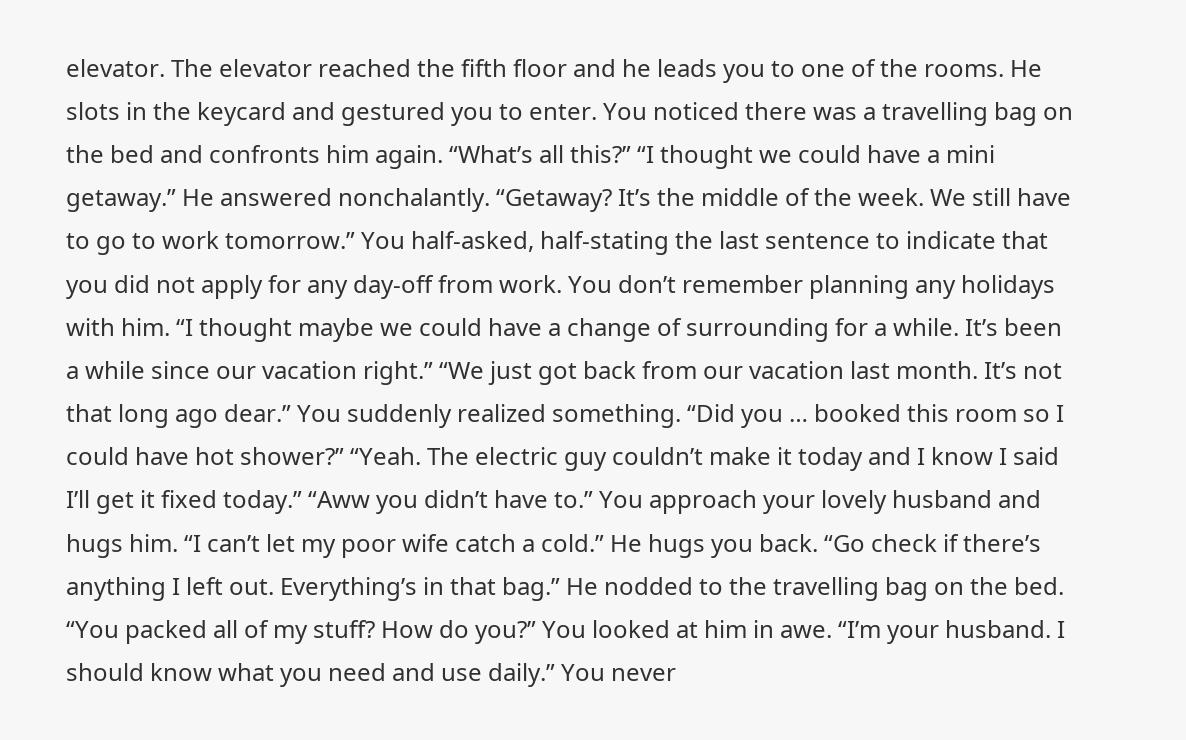elevator. The elevator reached the fifth floor and he leads you to one of the rooms. He slots in the keycard and gestured you to enter. You noticed there was a travelling bag on the bed and confronts him again. “What’s all this?” “I thought we could have a mini getaway.” He answered nonchalantly. “Getaway? It’s the middle of the week. We still have to go to work tomorrow.” You half-asked, half-stating the last sentence to indicate that you did not apply for any day-off from work. You don’t remember planning any holidays with him. “I thought maybe we could have a change of surrounding for a while. It’s been a while since our vacation right.” “We just got back from our vacation last month. It’s not that long ago dear.” You suddenly realized something. “Did you … booked this room so I could have hot shower?” “Yeah. The electric guy couldn’t make it today and I know I said I’ll get it fixed today.” “Aww you didn’t have to.” You approach your lovely husband and hugs him. “I can’t let my poor wife catch a cold.” He hugs you back. “Go check if there’s anything I left out. Everything’s in that bag.” He nodded to the travelling bag on the bed. “You packed all of my stuff? How do you?” You looked at him in awe. “I’m your husband. I should know what you need and use daily.” You never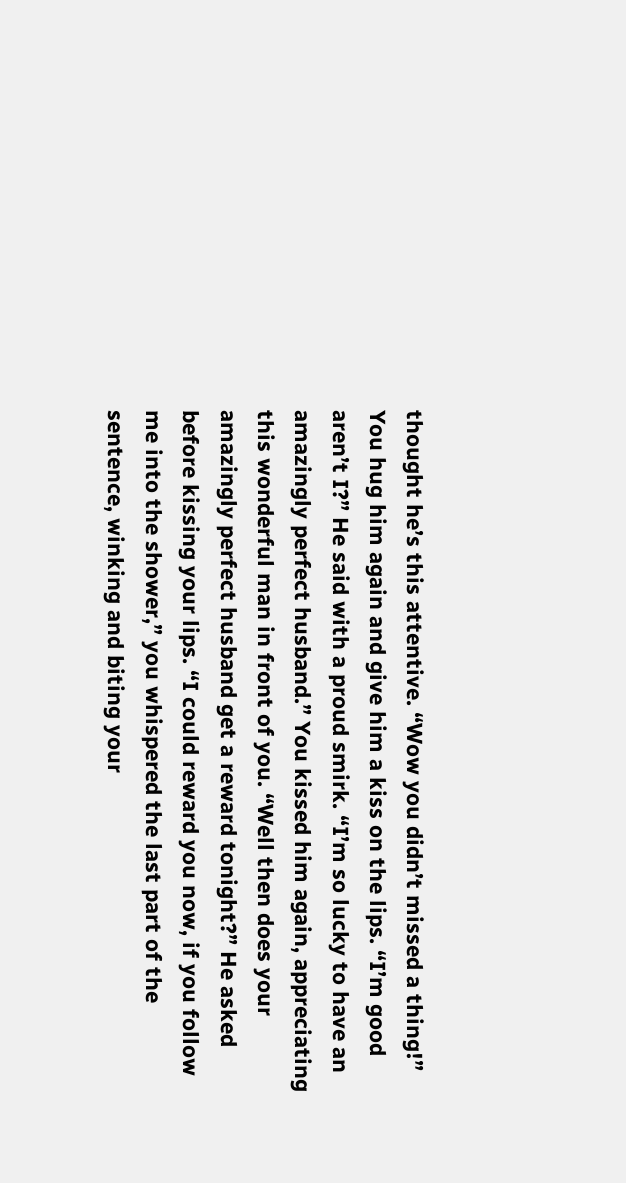thought he’s this attentive. “Wow you didn’t missed a thing!” You hug him again and give him a kiss on the lips. “I’m good aren’t I?” He said with a proud smirk. “I’m so lucky to have an amazingly perfect husband.” You kissed him again, appreciating this wonderful man in front of you. “Well then does your amazingly perfect husband get a reward tonight?” He asked before kissing your lips. “I could reward you now, if you follow me into the shower,” you whispered the last part of the sentence, winking and biting your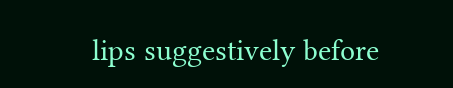lips suggestively before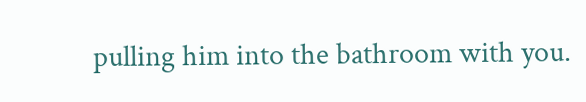pulling him into the bathroom with you.